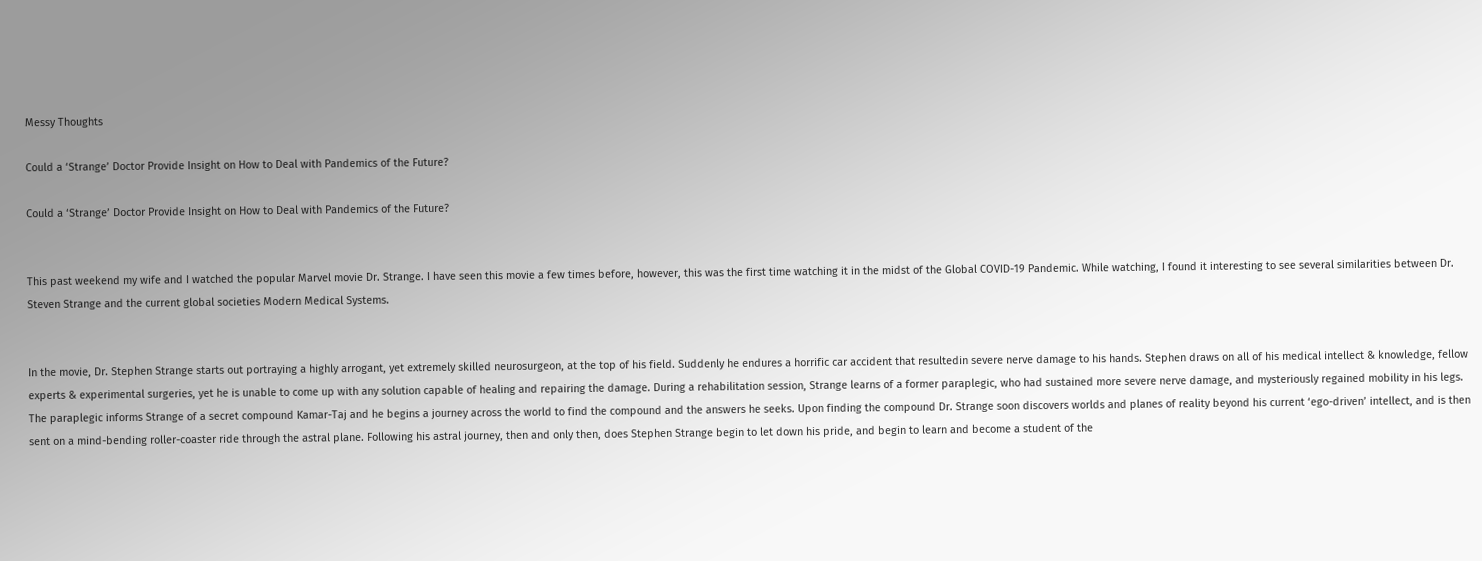Messy Thoughts

Could a ‘Strange’ Doctor Provide Insight on How to Deal with Pandemics of the Future?

Could a ‘Strange’ Doctor Provide Insight on How to Deal with Pandemics of the Future?


This past weekend my wife and I watched the popular Marvel movie Dr. Strange. I have seen this movie a few times before, however, this was the first time watching it in the midst of the Global COVID-19 Pandemic. While watching, I found it interesting to see several similarities between Dr. Steven Strange and the current global societies Modern Medical Systems.


In the movie, Dr. Stephen Strange starts out portraying a highly arrogant, yet extremely skilled neurosurgeon, at the top of his field. Suddenly he endures a horrific car accident that resultedin severe nerve damage to his hands. Stephen draws on all of his medical intellect & knowledge, fellow experts & experimental surgeries, yet he is unable to come up with any solution capable of healing and repairing the damage. During a rehabilitation session, Strange learns of a former paraplegic, who had sustained more severe nerve damage, and mysteriously regained mobility in his legs. The paraplegic informs Strange of a secret compound Kamar-Taj and he begins a journey across the world to find the compound and the answers he seeks. Upon finding the compound Dr. Strange soon discovers worlds and planes of reality beyond his current ‘ego-driven’ intellect, and is then sent on a mind-bending roller-coaster ride through the astral plane. Following his astral journey, then and only then, does Stephen Strange begin to let down his pride, and begin to learn and become a student of the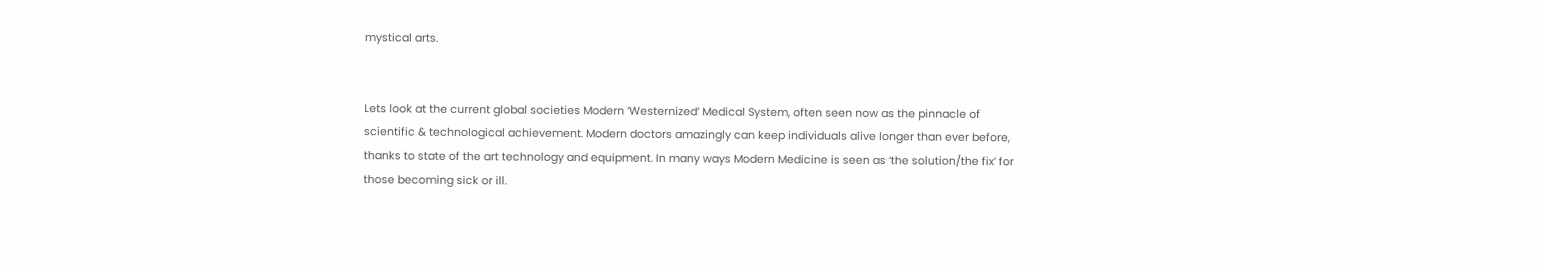mystical arts.


Lets look at the current global societies Modern ‘Westernized’ Medical System, often seen now as the pinnacle of scientific & technological achievement. Modern doctors amazingly can keep individuals alive longer than ever before, thanks to state of the art technology and equipment. In many ways Modern Medicine is seen as ‘the solution/the fix’ for those becoming sick or ill.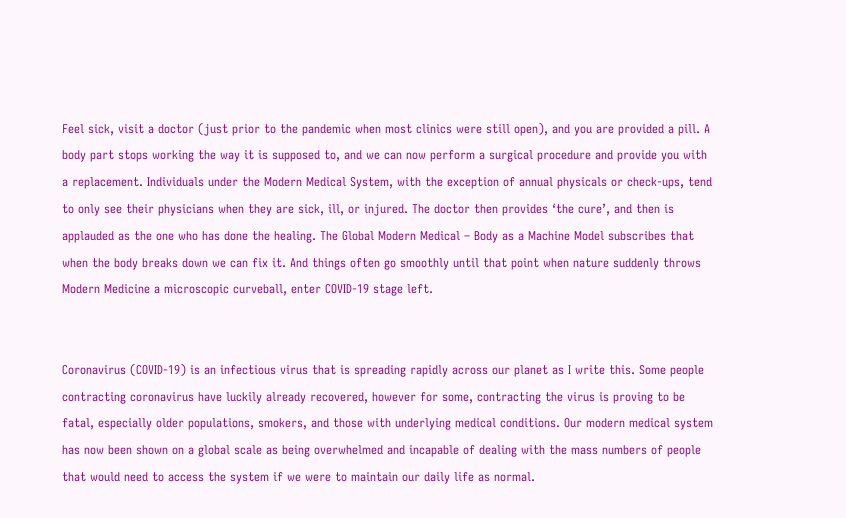Feel sick, visit a doctor (just prior to the pandemic when most clinics were still open), and you are provided a pill. A body part stops working the way it is supposed to, and we can now perform a surgical procedure and provide you with a replacement. Individuals under the Modern Medical System, with the exception of annual physicals or check-ups, tend to only see their physicians when they are sick, ill, or injured. The doctor then provides ‘the cure’, and then is applauded as the one who has done the healing. The Global Modern Medical – Body as a Machine Model subscribes that when the body breaks down we can fix it. And things often go smoothly until that point when nature suddenly throws Modern Medicine a microscopic curveball, enter COVID-19 stage left.


Coronavirus (COVID-19) is an infectious virus that is spreading rapidly across our planet as I write this. Some people contracting coronavirus have luckily already recovered, however for some, contracting the virus is proving to be fatal, especially older populations, smokers, and those with underlying medical conditions. Our modern medical system has now been shown on a global scale as being overwhelmed and incapable of dealing with the mass numbers of people that would need to access the system if we were to maintain our daily life as normal.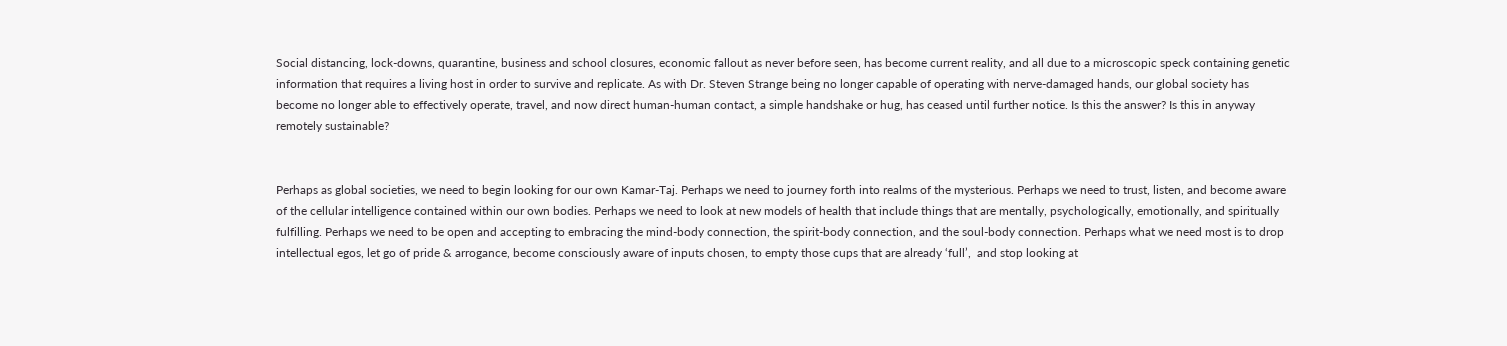Social distancing, lock-downs, quarantine, business and school closures, economic fallout as never before seen, has become current reality, and all due to a microscopic speck containing genetic information that requires a living host in order to survive and replicate. As with Dr. Steven Strange being no longer capable of operating with nerve-damaged hands, our global society has become no longer able to effectively operate, travel, and now direct human-human contact, a simple handshake or hug, has ceased until further notice. Is this the answer? Is this in anyway remotely sustainable?


Perhaps as global societies, we need to begin looking for our own Kamar-Taj. Perhaps we need to journey forth into realms of the mysterious. Perhaps we need to trust, listen, and become aware of the cellular intelligence contained within our own bodies. Perhaps we need to look at new models of health that include things that are mentally, psychologically, emotionally, and spiritually fulfilling. Perhaps we need to be open and accepting to embracing the mind-body connection, the spirit-body connection, and the soul-body connection. Perhaps what we need most is to drop intellectual egos, let go of pride & arrogance, become consciously aware of inputs chosen, to empty those cups that are already ‘full’,  and stop looking at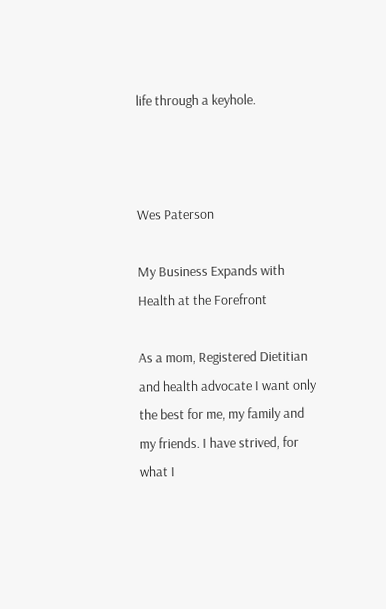life through a keyhole.



Wes Paterson

My Business Expands with Health at the Forefront

As a mom, Registered Dietitian and health advocate I want only the best for me, my family and my friends. I have strived, for what I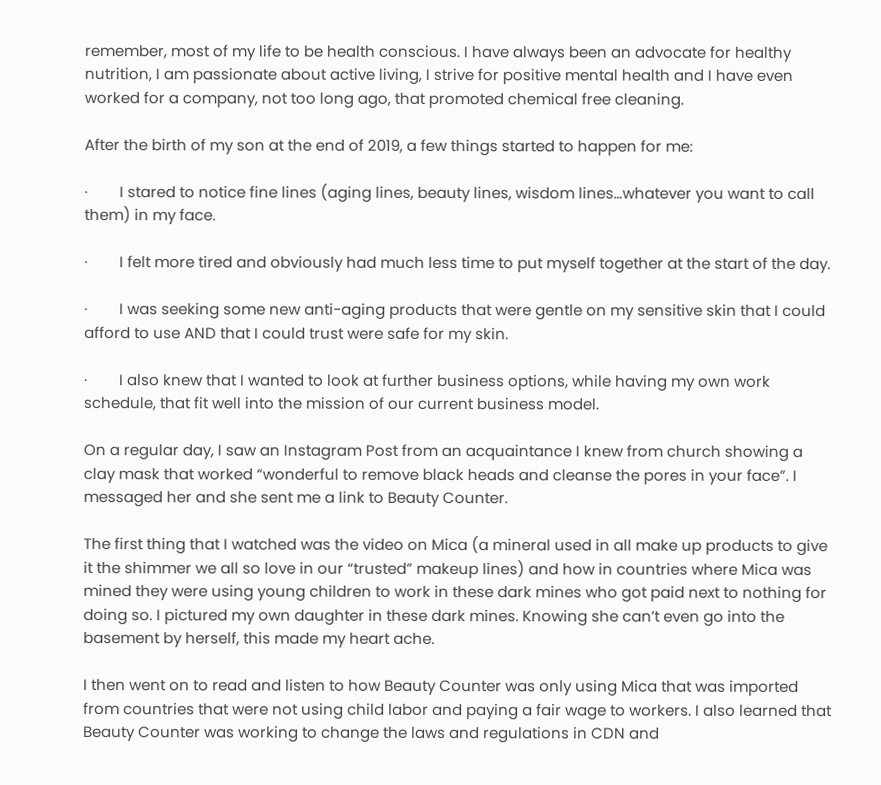remember, most of my life to be health conscious. I have always been an advocate for healthy nutrition, I am passionate about active living, I strive for positive mental health and I have even worked for a company, not too long ago, that promoted chemical free cleaning.

After the birth of my son at the end of 2019, a few things started to happen for me:

·        I stared to notice fine lines (aging lines, beauty lines, wisdom lines…whatever you want to call them) in my face.

·        I felt more tired and obviously had much less time to put myself together at the start of the day.

·        I was seeking some new anti-aging products that were gentle on my sensitive skin that I could afford to use AND that I could trust were safe for my skin.

·        I also knew that I wanted to look at further business options, while having my own work schedule, that fit well into the mission of our current business model.

On a regular day, I saw an Instagram Post from an acquaintance I knew from church showing a clay mask that worked “wonderful to remove black heads and cleanse the pores in your face”. I messaged her and she sent me a link to Beauty Counter.

The first thing that I watched was the video on Mica (a mineral used in all make up products to give it the shimmer we all so love in our “trusted” makeup lines) and how in countries where Mica was mined they were using young children to work in these dark mines who got paid next to nothing for doing so. I pictured my own daughter in these dark mines. Knowing she can’t even go into the basement by herself, this made my heart ache.

I then went on to read and listen to how Beauty Counter was only using Mica that was imported from countries that were not using child labor and paying a fair wage to workers. I also learned that Beauty Counter was working to change the laws and regulations in CDN and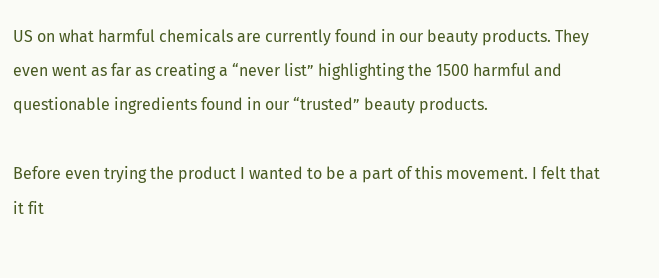US on what harmful chemicals are currently found in our beauty products. They even went as far as creating a “never list” highlighting the 1500 harmful and questionable ingredients found in our “trusted” beauty products.

Before even trying the product I wanted to be a part of this movement. I felt that it fit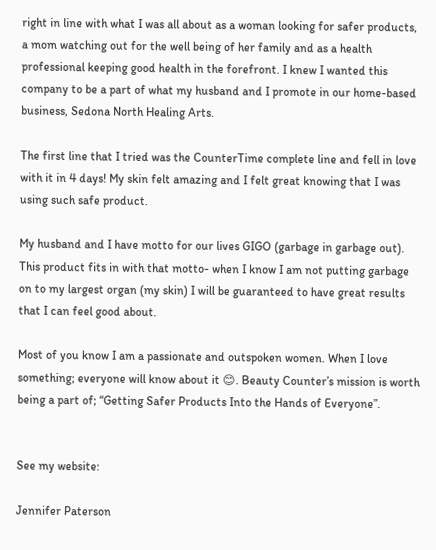right in line with what I was all about as a woman looking for safer products, a mom watching out for the well being of her family and as a health professional keeping good health in the forefront. I knew I wanted this company to be a part of what my husband and I promote in our home-based business, Sedona North Healing Arts.

The first line that I tried was the CounterTime complete line and fell in love with it in 4 days! My skin felt amazing and I felt great knowing that I was using such safe product.

My husband and I have motto for our lives GIGO (garbage in garbage out). This product fits in with that motto- when I know I am not putting garbage on to my largest organ (my skin) I will be guaranteed to have great results that I can feel good about.

Most of you know I am a passionate and outspoken women. When I love something; everyone will know about it 😊. Beauty Counter’s mission is worth being a part of; “Getting Safer Products Into the Hands of Everyone”.


See my website:

Jennifer Paterson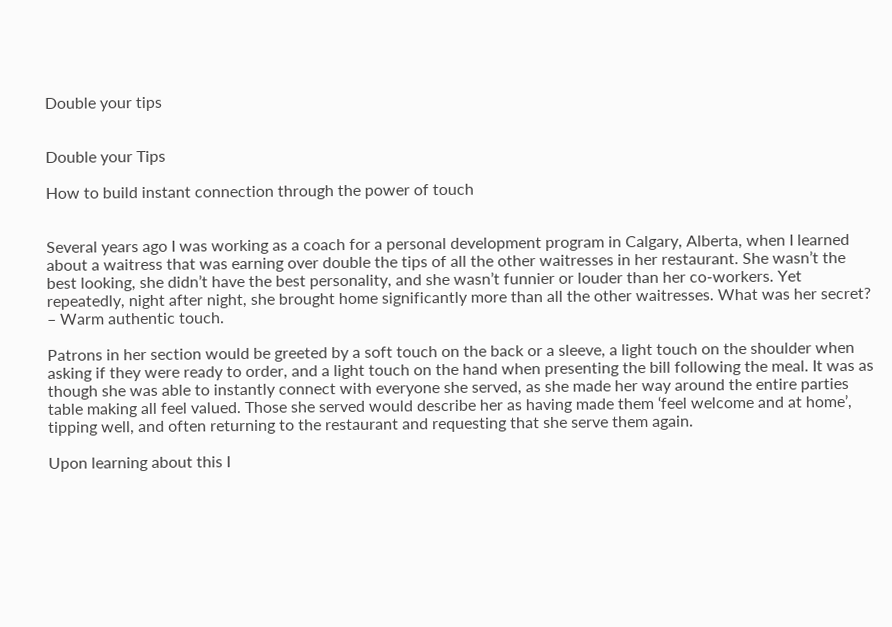Double your tips


Double your Tips

How to build instant connection through the power of touch


Several years ago I was working as a coach for a personal development program in Calgary, Alberta, when I learned about a waitress that was earning over double the tips of all the other waitresses in her restaurant. She wasn’t the best looking, she didn’t have the best personality, and she wasn’t funnier or louder than her co-workers. Yet repeatedly, night after night, she brought home significantly more than all the other waitresses. What was her secret? – Warm authentic touch.

Patrons in her section would be greeted by a soft touch on the back or a sleeve, a light touch on the shoulder when asking if they were ready to order, and a light touch on the hand when presenting the bill following the meal. It was as though she was able to instantly connect with everyone she served, as she made her way around the entire parties table making all feel valued. Those she served would describe her as having made them ‘feel welcome and at home’, tipping well, and often returning to the restaurant and requesting that she serve them again.

Upon learning about this I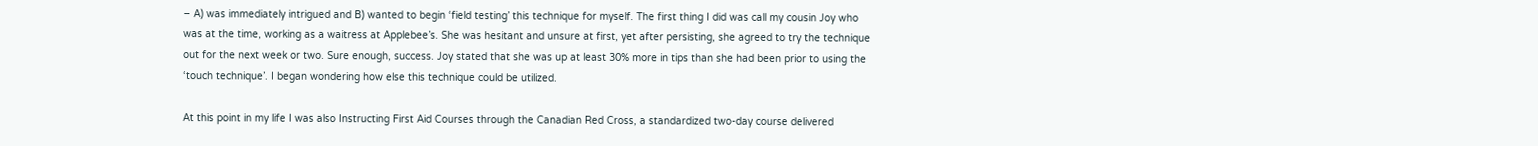– A) was immediately intrigued and B) wanted to begin ‘field testing’ this technique for myself. The first thing I did was call my cousin Joy who was at the time, working as a waitress at Applebee’s. She was hesitant and unsure at first, yet after persisting, she agreed to try the technique out for the next week or two. Sure enough, success. Joy stated that she was up at least 30% more in tips than she had been prior to using the ‘touch technique’. I began wondering how else this technique could be utilized.

At this point in my life I was also Instructing First Aid Courses through the Canadian Red Cross, a standardized two-day course delivered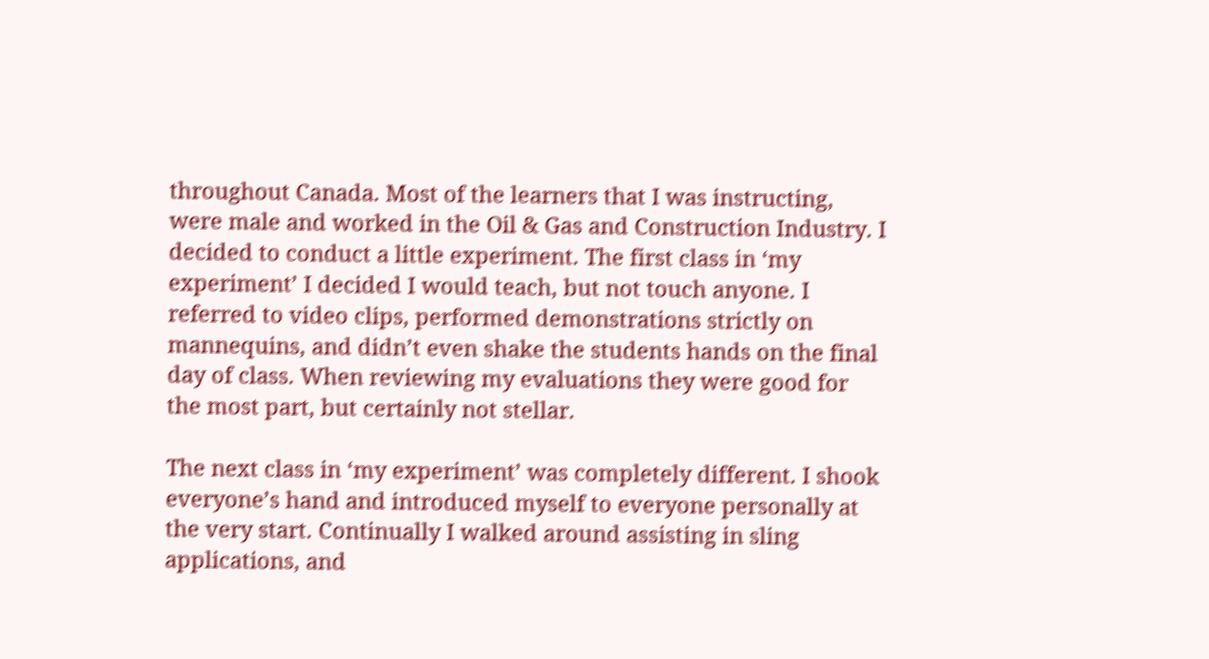throughout Canada. Most of the learners that I was instructing, were male and worked in the Oil & Gas and Construction Industry. I decided to conduct a little experiment. The first class in ‘my experiment’ I decided I would teach, but not touch anyone. I referred to video clips, performed demonstrations strictly on mannequins, and didn’t even shake the students hands on the final day of class. When reviewing my evaluations they were good for the most part, but certainly not stellar.

The next class in ‘my experiment’ was completely different. I shook everyone’s hand and introduced myself to everyone personally at the very start. Continually I walked around assisting in sling applications, and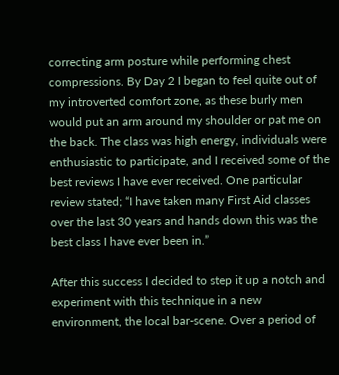correcting arm posture while performing chest compressions. By Day 2 I began to feel quite out of my introverted comfort zone, as these burly men would put an arm around my shoulder or pat me on the back. The class was high energy, individuals were enthusiastic to participate, and I received some of the best reviews I have ever received. One particular review stated; “I have taken many First Aid classes over the last 30 years and hands down this was the best class I have ever been in.”

After this success I decided to step it up a notch and experiment with this technique in a new environment, the local bar-scene. Over a period of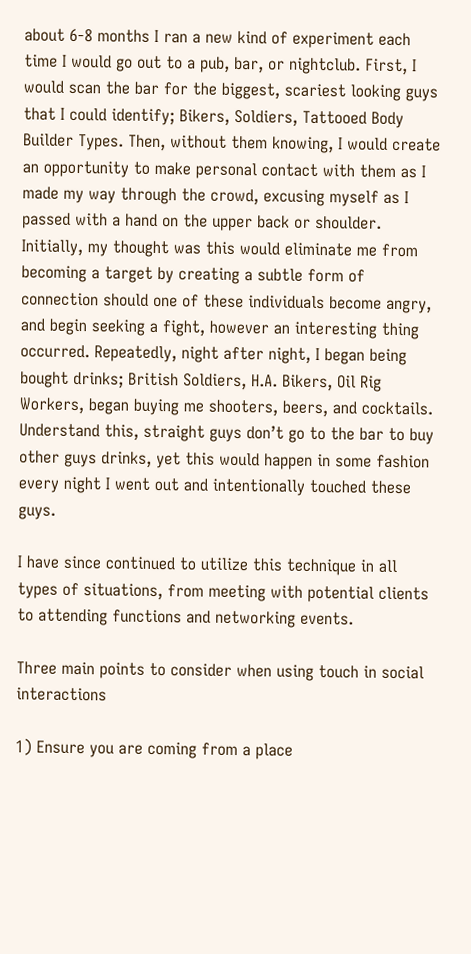about 6-8 months I ran a new kind of experiment each time I would go out to a pub, bar, or nightclub. First, I would scan the bar for the biggest, scariest looking guys that I could identify; Bikers, Soldiers, Tattooed Body Builder Types. Then, without them knowing, I would create an opportunity to make personal contact with them as I made my way through the crowd, excusing myself as I passed with a hand on the upper back or shoulder. Initially, my thought was this would eliminate me from becoming a target by creating a subtle form of connection should one of these individuals become angry, and begin seeking a fight, however an interesting thing occurred. Repeatedly, night after night, I began being bought drinks; British Soldiers, H.A. Bikers, Oil Rig Workers, began buying me shooters, beers, and cocktails. Understand this, straight guys don’t go to the bar to buy other guys drinks, yet this would happen in some fashion every night I went out and intentionally touched these guys.

I have since continued to utilize this technique in all types of situations, from meeting with potential clients to attending functions and networking events.

Three main points to consider when using touch in social interactions

1) Ensure you are coming from a place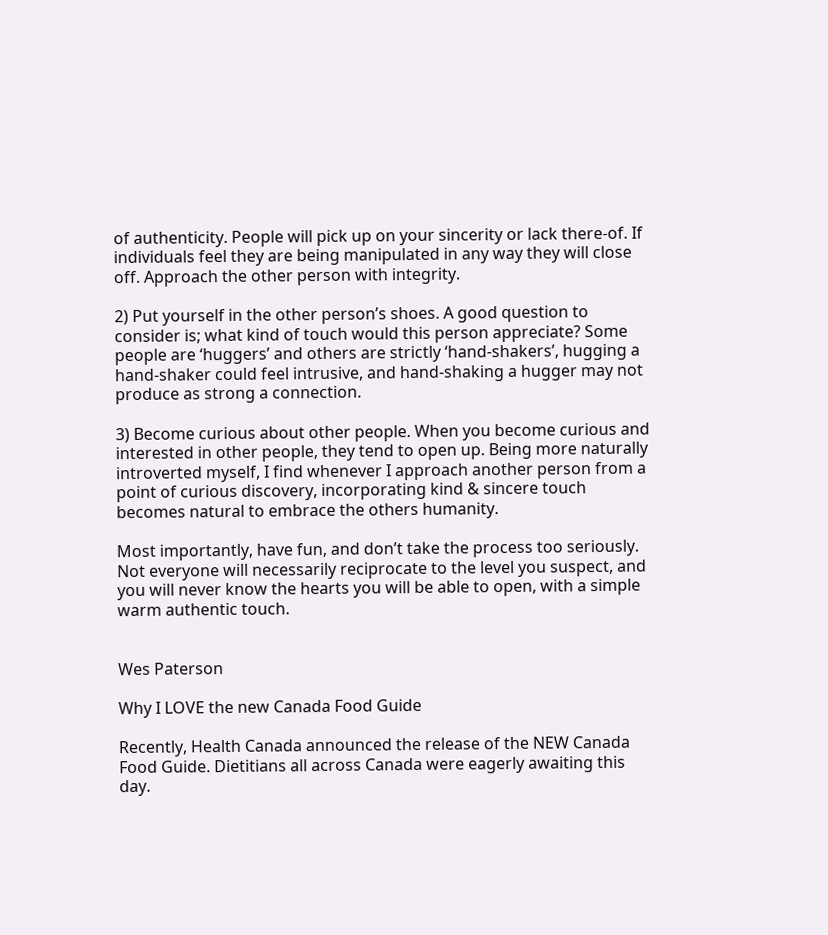of authenticity. People will pick up on your sincerity or lack there-of. If individuals feel they are being manipulated in any way they will close off. Approach the other person with integrity.

2) Put yourself in the other person’s shoes. A good question to consider is; what kind of touch would this person appreciate? Some people are ‘huggers’ and others are strictly ‘hand-shakers’, hugging a hand-shaker could feel intrusive, and hand-shaking a hugger may not produce as strong a connection.

3) Become curious about other people. When you become curious and interested in other people, they tend to open up. Being more naturally introverted myself, I find whenever I approach another person from a point of curious discovery, incorporating kind & sincere touch becomes natural to embrace the others humanity.

Most importantly, have fun, and don’t take the process too seriously. Not everyone will necessarily reciprocate to the level you suspect, and you will never know the hearts you will be able to open, with a simple warm authentic touch.


Wes Paterson

Why I LOVE the new Canada Food Guide

Recently, Health Canada announced the release of the NEW Canada Food Guide. Dietitians all across Canada were eagerly awaiting this day.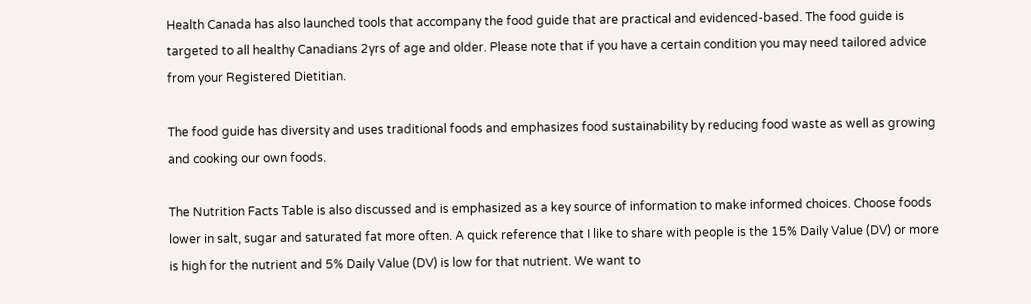Health Canada has also launched tools that accompany the food guide that are practical and evidenced-based. The food guide is targeted to all healthy Canadians 2yrs of age and older. Please note that if you have a certain condition you may need tailored advice from your Registered Dietitian.

The food guide has diversity and uses traditional foods and emphasizes food sustainability by reducing food waste as well as growing and cooking our own foods.

The Nutrition Facts Table is also discussed and is emphasized as a key source of information to make informed choices. Choose foods lower in salt, sugar and saturated fat more often. A quick reference that I like to share with people is the 15% Daily Value (DV) or more is high for the nutrient and 5% Daily Value (DV) is low for that nutrient. We want to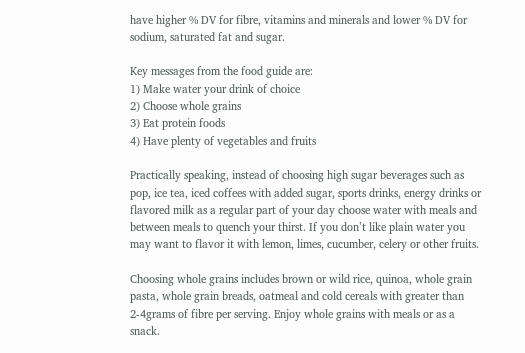have higher % DV for fibre, vitamins and minerals and lower % DV for sodium, saturated fat and sugar.

Key messages from the food guide are:
1) Make water your drink of choice
2) Choose whole grains
3) Eat protein foods
4) Have plenty of vegetables and fruits

Practically speaking, instead of choosing high sugar beverages such as pop, ice tea, iced coffees with added sugar, sports drinks, energy drinks or flavored milk as a regular part of your day choose water with meals and between meals to quench your thirst. If you don’t like plain water you may want to flavor it with lemon, limes, cucumber, celery or other fruits.

Choosing whole grains includes brown or wild rice, quinoa, whole grain pasta, whole grain breads, oatmeal and cold cereals with greater than 2-4grams of fibre per serving. Enjoy whole grains with meals or as a snack.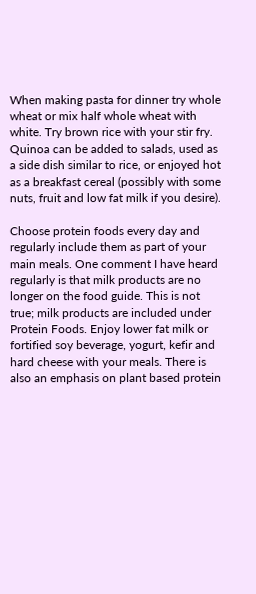When making pasta for dinner try whole wheat or mix half whole wheat with white. Try brown rice with your stir fry. Quinoa can be added to salads, used as a side dish similar to rice, or enjoyed hot as a breakfast cereal (possibly with some nuts, fruit and low fat milk if you desire).

Choose protein foods every day and regularly include them as part of your main meals. One comment I have heard regularly is that milk products are no longer on the food guide. This is not true; milk products are included under Protein Foods. Enjoy lower fat milk or fortified soy beverage, yogurt, kefir and hard cheese with your meals. There is also an emphasis on plant based protein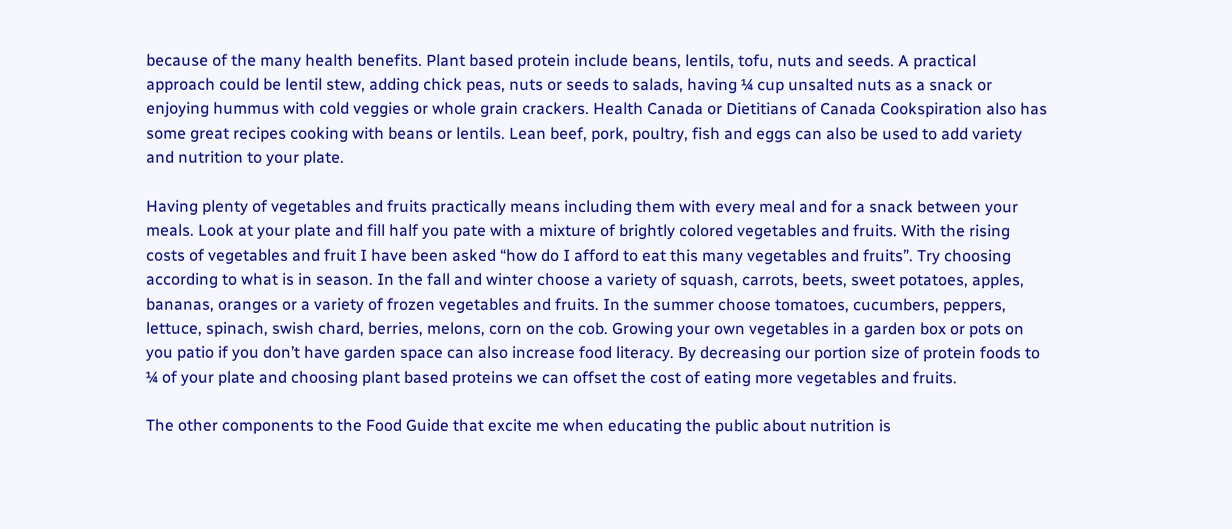because of the many health benefits. Plant based protein include beans, lentils, tofu, nuts and seeds. A practical approach could be lentil stew, adding chick peas, nuts or seeds to salads, having ¼ cup unsalted nuts as a snack or enjoying hummus with cold veggies or whole grain crackers. Health Canada or Dietitians of Canada Cookspiration also has some great recipes cooking with beans or lentils. Lean beef, pork, poultry, fish and eggs can also be used to add variety and nutrition to your plate.

Having plenty of vegetables and fruits practically means including them with every meal and for a snack between your meals. Look at your plate and fill half you pate with a mixture of brightly colored vegetables and fruits. With the rising costs of vegetables and fruit I have been asked “how do I afford to eat this many vegetables and fruits”. Try choosing according to what is in season. In the fall and winter choose a variety of squash, carrots, beets, sweet potatoes, apples, bananas, oranges or a variety of frozen vegetables and fruits. In the summer choose tomatoes, cucumbers, peppers, lettuce, spinach, swish chard, berries, melons, corn on the cob. Growing your own vegetables in a garden box or pots on you patio if you don’t have garden space can also increase food literacy. By decreasing our portion size of protein foods to ¼ of your plate and choosing plant based proteins we can offset the cost of eating more vegetables and fruits.

The other components to the Food Guide that excite me when educating the public about nutrition is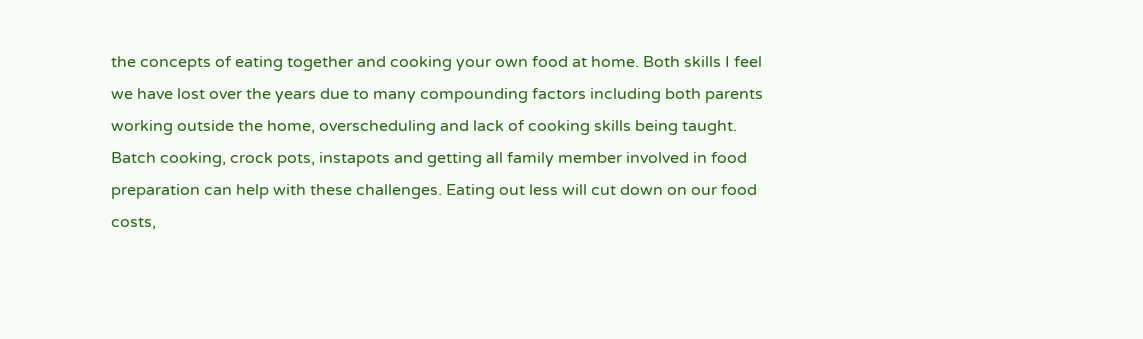the concepts of eating together and cooking your own food at home. Both skills I feel we have lost over the years due to many compounding factors including both parents working outside the home, overscheduling and lack of cooking skills being taught. Batch cooking, crock pots, instapots and getting all family member involved in food preparation can help with these challenges. Eating out less will cut down on our food costs,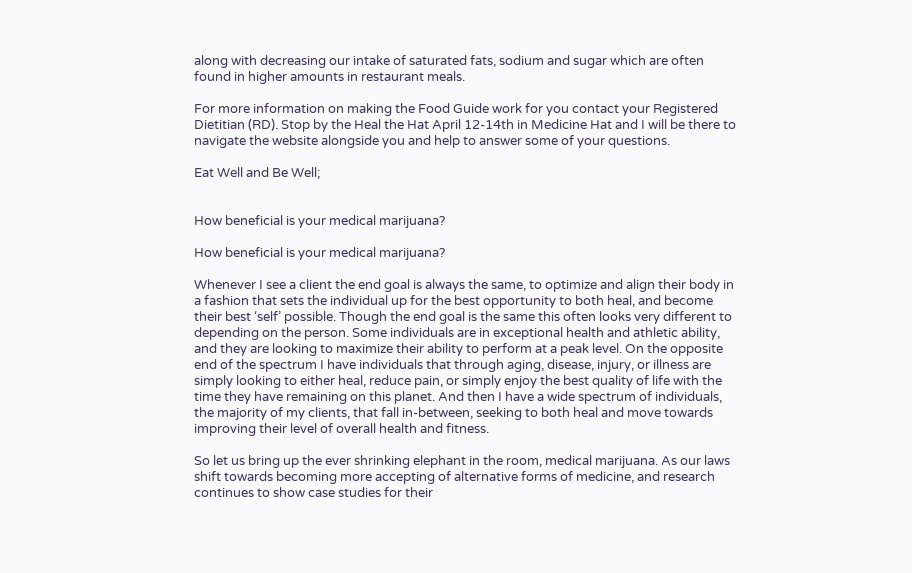along with decreasing our intake of saturated fats, sodium and sugar which are often found in higher amounts in restaurant meals.

For more information on making the Food Guide work for you contact your Registered Dietitian (RD). Stop by the Heal the Hat April 12-14th in Medicine Hat and I will be there to navigate the website alongside you and help to answer some of your questions.

Eat Well and Be Well;


How beneficial is your medical marijuana?

How beneficial is your medical marijuana?

Whenever I see a client the end goal is always the same, to optimize and align their body in a fashion that sets the individual up for the best opportunity to both heal, and become their best ‘self’ possible. Though the end goal is the same this often looks very different to depending on the person. Some individuals are in exceptional health and athletic ability, and they are looking to maximize their ability to perform at a peak level. On the opposite end of the spectrum I have individuals that through aging, disease, injury, or illness are simply looking to either heal, reduce pain, or simply enjoy the best quality of life with the time they have remaining on this planet. And then I have a wide spectrum of individuals, the majority of my clients, that fall in-between, seeking to both heal and move towards improving their level of overall health and fitness.

So let us bring up the ever shrinking elephant in the room, medical marijuana. As our laws shift towards becoming more accepting of alternative forms of medicine, and research continues to show case studies for their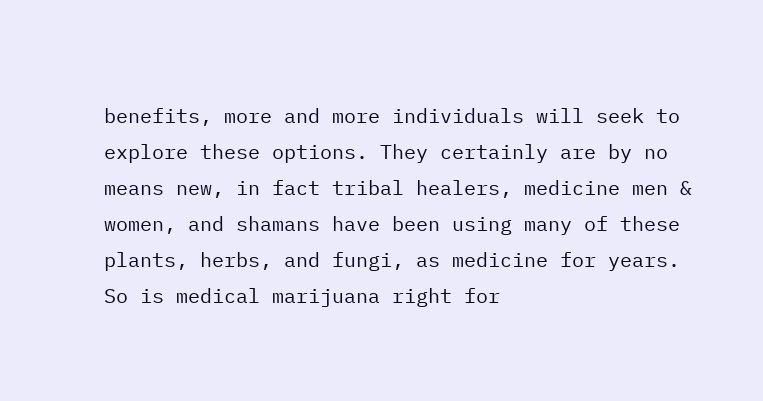benefits, more and more individuals will seek to explore these options. They certainly are by no means new, in fact tribal healers, medicine men & women, and shamans have been using many of these plants, herbs, and fungi, as medicine for years. So is medical marijuana right for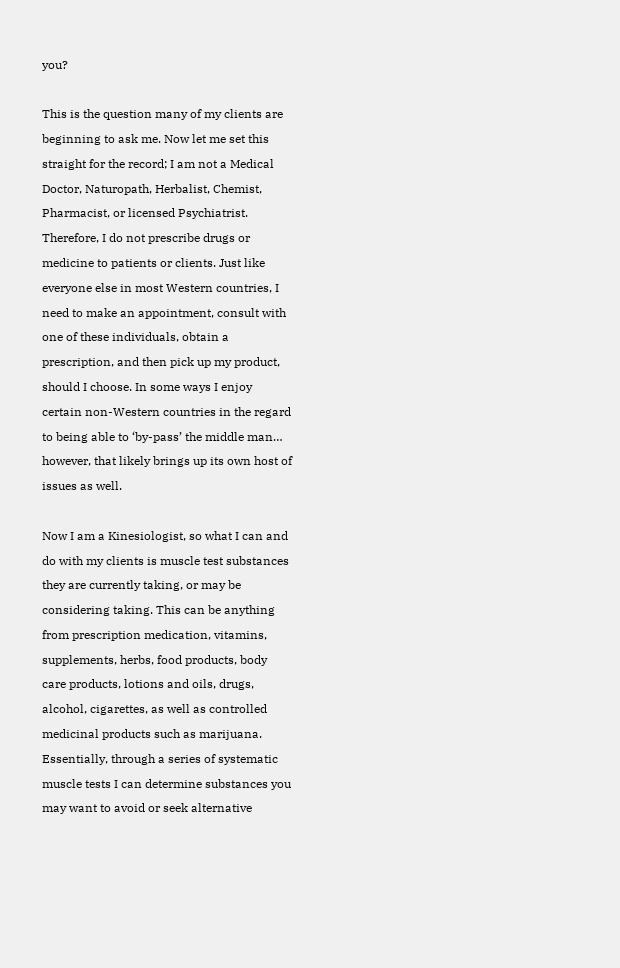you?

This is the question many of my clients are beginning to ask me. Now let me set this straight for the record; I am not a Medical Doctor, Naturopath, Herbalist, Chemist, Pharmacist, or licensed Psychiatrist. Therefore, I do not prescribe drugs or medicine to patients or clients. Just like everyone else in most Western countries, I need to make an appointment, consult with one of these individuals, obtain a prescription, and then pick up my product, should I choose. In some ways I enjoy certain non-Western countries in the regard to being able to ‘by-pass’ the middle man… however, that likely brings up its own host of issues as well.

Now I am a Kinesiologist, so what I can and do with my clients is muscle test substances they are currently taking, or may be considering taking. This can be anything from prescription medication, vitamins, supplements, herbs, food products, body care products, lotions and oils, drugs, alcohol, cigarettes, as well as controlled medicinal products such as marijuana. Essentially, through a series of systematic muscle tests I can determine substances you may want to avoid or seek alternative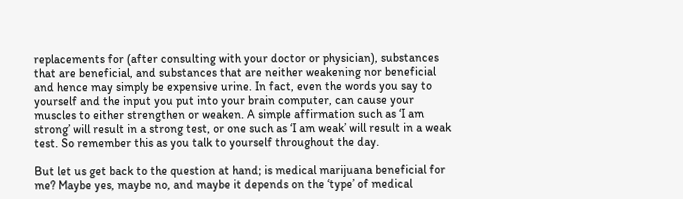replacements for (after consulting with your doctor or physician), substances that are beneficial, and substances that are neither weakening nor beneficial and hence may simply be expensive urine. In fact, even the words you say to yourself and the input you put into your brain computer, can cause your muscles to either strengthen or weaken. A simple affirmation such as ‘I am strong’ will result in a strong test, or one such as ‘I am weak’ will result in a weak test. So remember this as you talk to yourself throughout the day.

But let us get back to the question at hand; is medical marijuana beneficial for me? Maybe yes, maybe no, and maybe it depends on the ‘type’ of medical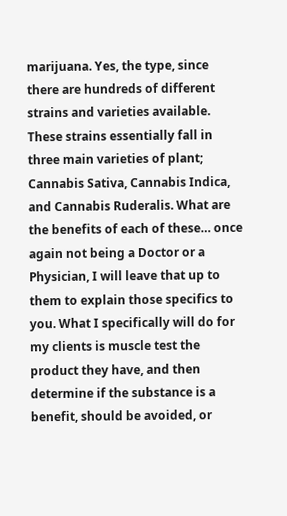marijuana. Yes, the type, since there are hundreds of different strains and varieties available. These strains essentially fall in three main varieties of plant; Cannabis Sativa, Cannabis Indica, and Cannabis Ruderalis. What are the benefits of each of these… once again not being a Doctor or a Physician, I will leave that up to them to explain those specifics to you. What I specifically will do for my clients is muscle test the product they have, and then determine if the substance is a benefit, should be avoided, or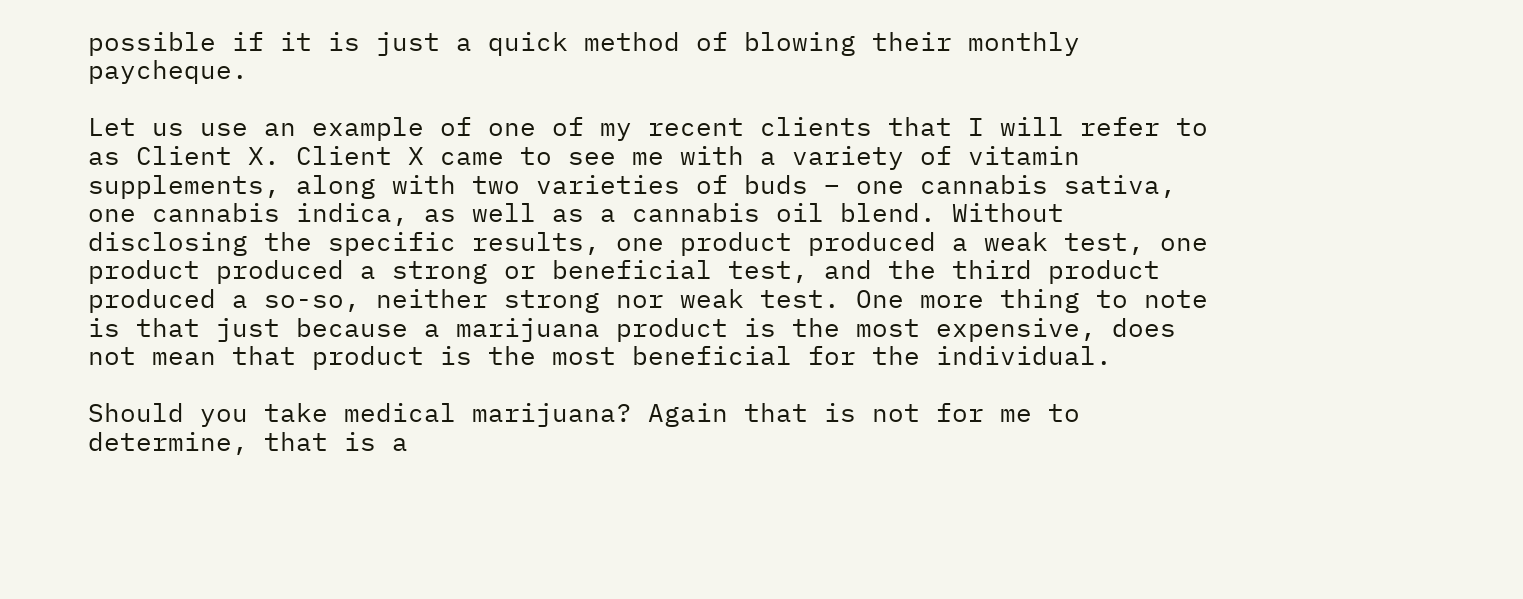possible if it is just a quick method of blowing their monthly paycheque.

Let us use an example of one of my recent clients that I will refer to as Client X. Client X came to see me with a variety of vitamin supplements, along with two varieties of buds – one cannabis sativa, one cannabis indica, as well as a cannabis oil blend. Without disclosing the specific results, one product produced a weak test, one product produced a strong or beneficial test, and the third product produced a so-so, neither strong nor weak test. One more thing to note is that just because a marijuana product is the most expensive, does not mean that product is the most beneficial for the individual.

Should you take medical marijuana? Again that is not for me to determine, that is a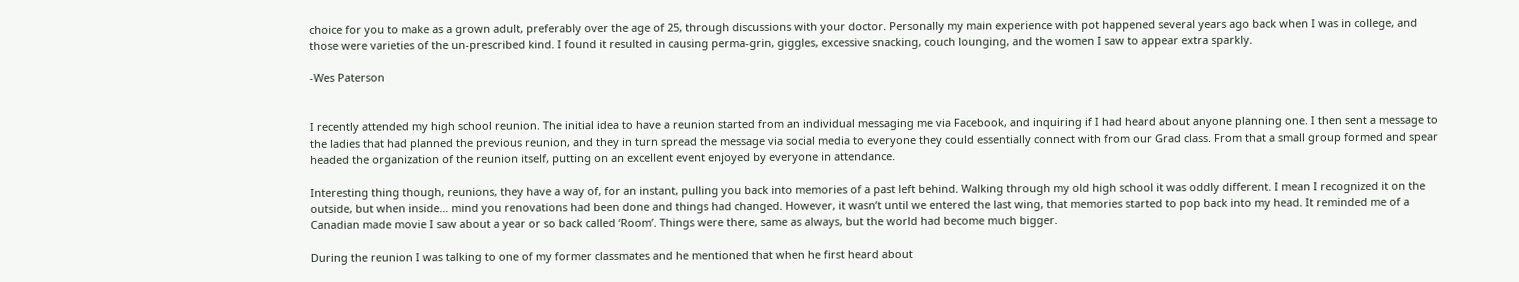choice for you to make as a grown adult, preferably over the age of 25, through discussions with your doctor. Personally my main experience with pot happened several years ago back when I was in college, and those were varieties of the un-prescribed kind. I found it resulted in causing perma-grin, giggles, excessive snacking, couch lounging, and the women I saw to appear extra sparkly.

-Wes Paterson


I recently attended my high school reunion. The initial idea to have a reunion started from an individual messaging me via Facebook, and inquiring if I had heard about anyone planning one. I then sent a message to the ladies that had planned the previous reunion, and they in turn spread the message via social media to everyone they could essentially connect with from our Grad class. From that a small group formed and spear headed the organization of the reunion itself, putting on an excellent event enjoyed by everyone in attendance.

Interesting thing though, reunions, they have a way of, for an instant, pulling you back into memories of a past left behind. Walking through my old high school it was oddly different. I mean I recognized it on the outside, but when inside… mind you renovations had been done and things had changed. However, it wasn’t until we entered the last wing, that memories started to pop back into my head. It reminded me of a Canadian made movie I saw about a year or so back called ‘Room’. Things were there, same as always, but the world had become much bigger.

During the reunion I was talking to one of my former classmates and he mentioned that when he first heard about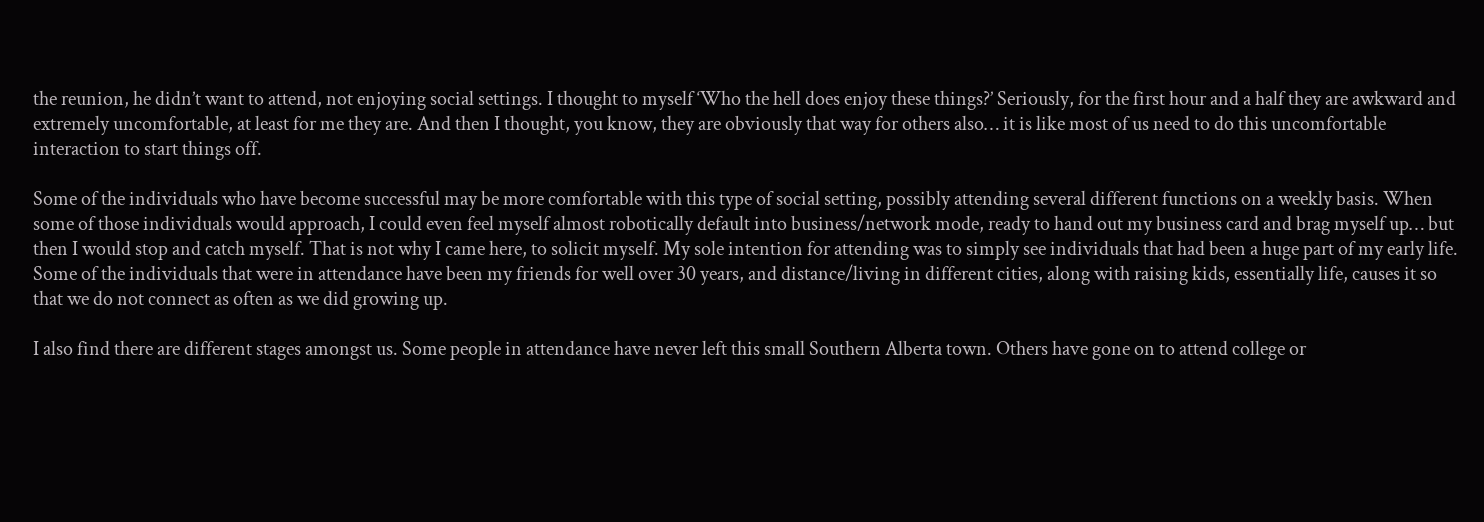the reunion, he didn’t want to attend, not enjoying social settings. I thought to myself ‘Who the hell does enjoy these things?’ Seriously, for the first hour and a half they are awkward and extremely uncomfortable, at least for me they are. And then I thought, you know, they are obviously that way for others also… it is like most of us need to do this uncomfortable interaction to start things off.

Some of the individuals who have become successful may be more comfortable with this type of social setting, possibly attending several different functions on a weekly basis. When some of those individuals would approach, I could even feel myself almost robotically default into business/network mode, ready to hand out my business card and brag myself up… but then I would stop and catch myself. That is not why I came here, to solicit myself. My sole intention for attending was to simply see individuals that had been a huge part of my early life. Some of the individuals that were in attendance have been my friends for well over 30 years, and distance/living in different cities, along with raising kids, essentially life, causes it so that we do not connect as often as we did growing up.

I also find there are different stages amongst us. Some people in attendance have never left this small Southern Alberta town. Others have gone on to attend college or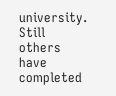university. Still others have completed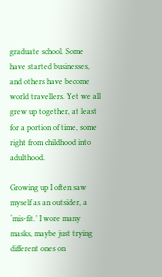graduate school. Some have started businesses, and others have become world travellers. Yet we all grew up together, at least for a portion of time, some right from childhood into adulthood.

Growing up I often saw myself as an outsider, a ‘mis-fit.’ I wore many masks, maybe just trying different ones on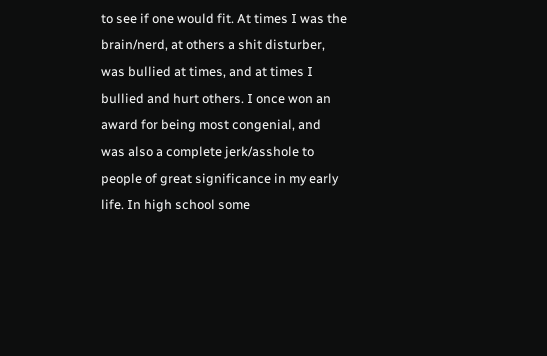to see if one would fit. At times I was the brain/nerd, at others a shit disturber, was bullied at times, and at times I bullied and hurt others. I once won an award for being most congenial, and was also a complete jerk/asshole to people of great significance in my early life. In high school some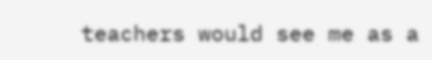teachers would see me as a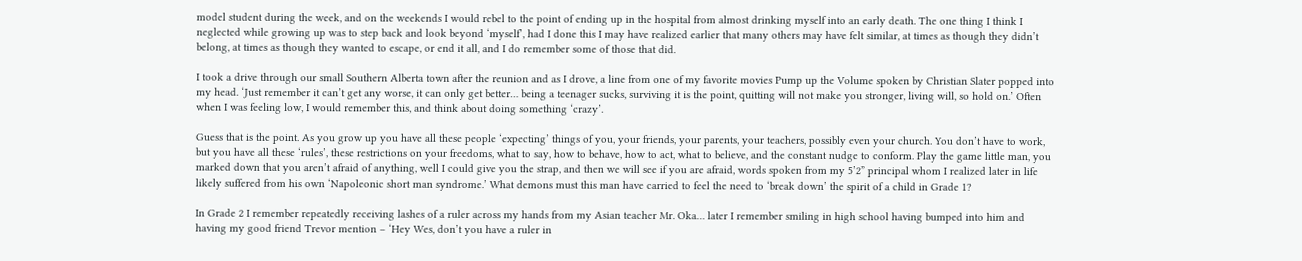model student during the week, and on the weekends I would rebel to the point of ending up in the hospital from almost drinking myself into an early death. The one thing I think I neglected while growing up was to step back and look beyond ‘myself’, had I done this I may have realized earlier that many others may have felt similar, at times as though they didn’t belong, at times as though they wanted to escape, or end it all, and I do remember some of those that did.

I took a drive through our small Southern Alberta town after the reunion and as I drove, a line from one of my favorite movies Pump up the Volume spoken by Christian Slater popped into my head. ‘Just remember it can’t get any worse, it can only get better… being a teenager sucks, surviving it is the point, quitting will not make you stronger, living will, so hold on.’ Often when I was feeling low, I would remember this, and think about doing something ‘crazy’.

Guess that is the point. As you grow up you have all these people ‘expecting’ things of you, your friends, your parents, your teachers, possibly even your church. You don’t have to work, but you have all these ‘rules’, these restrictions on your freedoms, what to say, how to behave, how to act, what to believe, and the constant nudge to conform. Play the game little man, you marked down that you aren’t afraid of anything, well I could give you the strap, and then we will see if you are afraid, words spoken from my 5’2” principal whom I realized later in life likely suffered from his own ‘Napoleonic short man syndrome.’ What demons must this man have carried to feel the need to ‘break down’ the spirit of a child in Grade 1?

In Grade 2 I remember repeatedly receiving lashes of a ruler across my hands from my Asian teacher Mr. Oka… later I remember smiling in high school having bumped into him and having my good friend Trevor mention – ‘Hey Wes, don’t you have a ruler in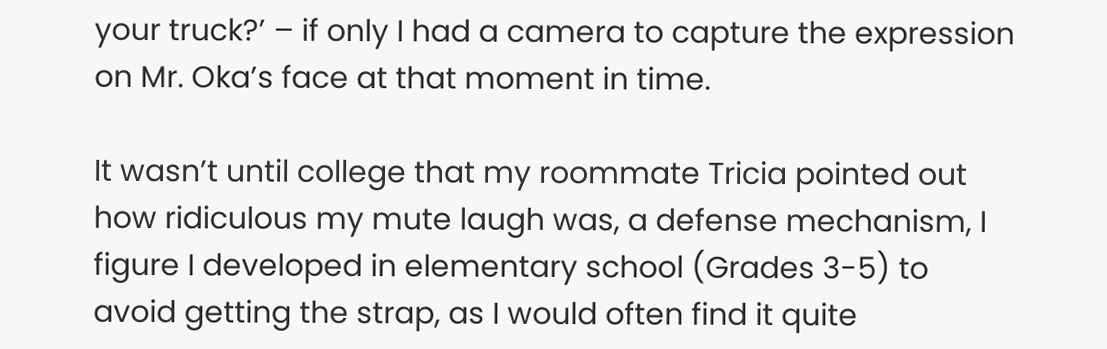your truck?’ – if only I had a camera to capture the expression on Mr. Oka’s face at that moment in time.

It wasn’t until college that my roommate Tricia pointed out how ridiculous my mute laugh was, a defense mechanism, I figure I developed in elementary school (Grades 3-5) to avoid getting the strap, as I would often find it quite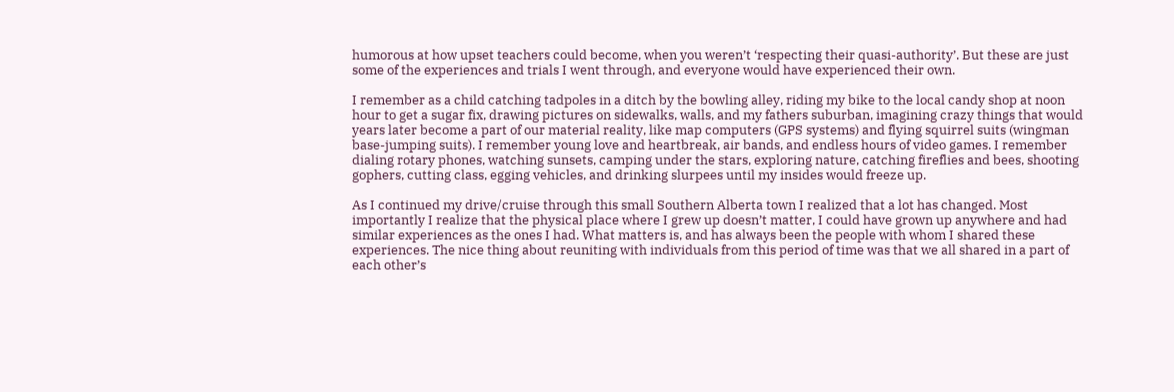humorous at how upset teachers could become, when you weren’t ‘respecting their quasi-authority’. But these are just some of the experiences and trials I went through, and everyone would have experienced their own.

I remember as a child catching tadpoles in a ditch by the bowling alley, riding my bike to the local candy shop at noon hour to get a sugar fix, drawing pictures on sidewalks, walls, and my fathers suburban, imagining crazy things that would years later become a part of our material reality, like map computers (GPS systems) and flying squirrel suits (wingman base-jumping suits). I remember young love and heartbreak, air bands, and endless hours of video games. I remember dialing rotary phones, watching sunsets, camping under the stars, exploring nature, catching fireflies and bees, shooting gophers, cutting class, egging vehicles, and drinking slurpees until my insides would freeze up.

As I continued my drive/cruise through this small Southern Alberta town I realized that a lot has changed. Most importantly I realize that the physical place where I grew up doesn’t matter, I could have grown up anywhere and had similar experiences as the ones I had. What matters is, and has always been the people with whom I shared these experiences. The nice thing about reuniting with individuals from this period of time was that we all shared in a part of each other’s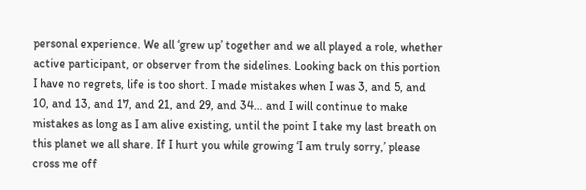personal experience. We all ‘grew up’ together and we all played a role, whether active participant, or observer from the sidelines. Looking back on this portion I have no regrets, life is too short. I made mistakes when I was 3, and 5, and 10, and 13, and 17, and 21, and 29, and 34… and I will continue to make mistakes as long as I am alive existing, until the point I take my last breath on this planet we all share. If I hurt you while growing ‘I am truly sorry,’ please cross me off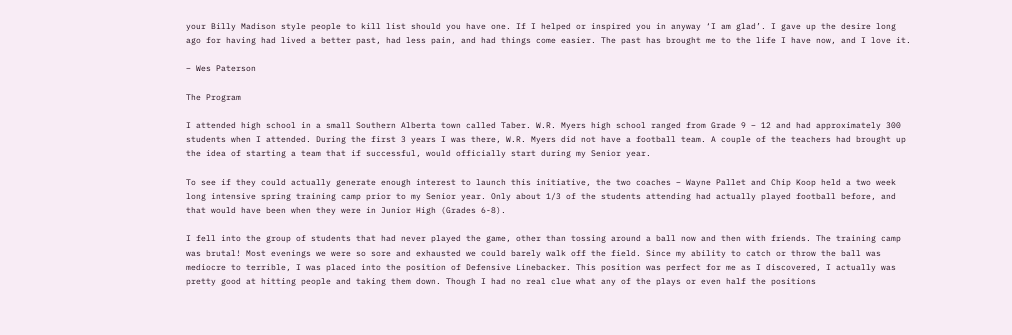your Billy Madison style people to kill list should you have one. If I helped or inspired you in anyway ‘I am glad’. I gave up the desire long ago for having had lived a better past, had less pain, and had things come easier. The past has brought me to the life I have now, and I love it.

– Wes Paterson

The Program

I attended high school in a small Southern Alberta town called Taber. W.R. Myers high school ranged from Grade 9 – 12 and had approximately 300 students when I attended. During the first 3 years I was there, W.R. Myers did not have a football team. A couple of the teachers had brought up the idea of starting a team that if successful, would officially start during my Senior year.

To see if they could actually generate enough interest to launch this initiative, the two coaches – Wayne Pallet and Chip Koop held a two week long intensive spring training camp prior to my Senior year. Only about 1/3 of the students attending had actually played football before, and that would have been when they were in Junior High (Grades 6-8).

I fell into the group of students that had never played the game, other than tossing around a ball now and then with friends. The training camp was brutal! Most evenings we were so sore and exhausted we could barely walk off the field. Since my ability to catch or throw the ball was mediocre to terrible, I was placed into the position of Defensive Linebacker. This position was perfect for me as I discovered, I actually was pretty good at hitting people and taking them down. Though I had no real clue what any of the plays or even half the positions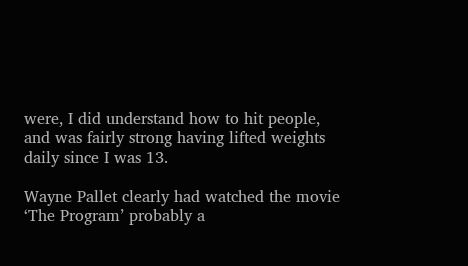were, I did understand how to hit people, and was fairly strong having lifted weights daily since I was 13.

Wayne Pallet clearly had watched the movie ‘The Program’ probably a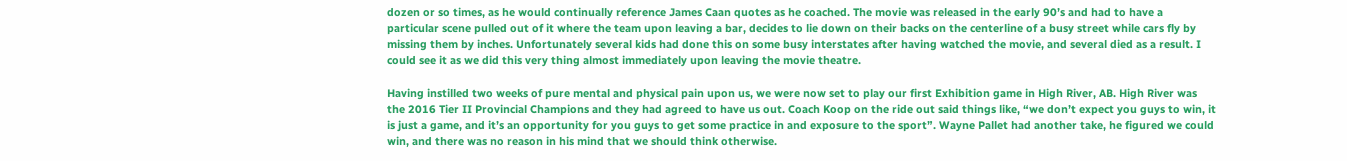dozen or so times, as he would continually reference James Caan quotes as he coached. The movie was released in the early 90’s and had to have a particular scene pulled out of it where the team upon leaving a bar, decides to lie down on their backs on the centerline of a busy street while cars fly by missing them by inches. Unfortunately several kids had done this on some busy interstates after having watched the movie, and several died as a result. I could see it as we did this very thing almost immediately upon leaving the movie theatre.

Having instilled two weeks of pure mental and physical pain upon us, we were now set to play our first Exhibition game in High River, AB. High River was the 2016 Tier II Provincial Champions and they had agreed to have us out. Coach Koop on the ride out said things like, “we don’t expect you guys to win, it is just a game, and it’s an opportunity for you guys to get some practice in and exposure to the sport”. Wayne Pallet had another take, he figured we could win, and there was no reason in his mind that we should think otherwise.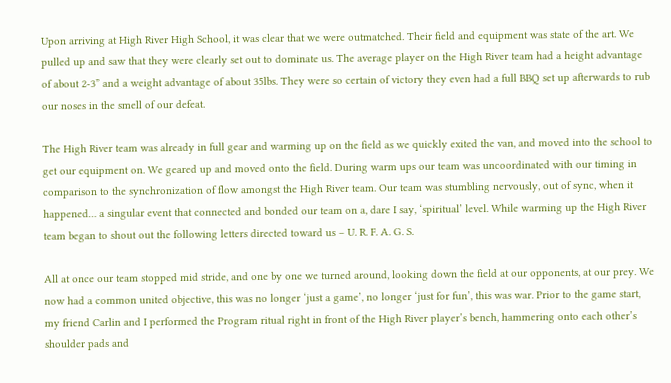Upon arriving at High River High School, it was clear that we were outmatched. Their field and equipment was state of the art. We pulled up and saw that they were clearly set out to dominate us. The average player on the High River team had a height advantage of about 2-3” and a weight advantage of about 35lbs. They were so certain of victory they even had a full BBQ set up afterwards to rub our noses in the smell of our defeat.

The High River team was already in full gear and warming up on the field as we quickly exited the van, and moved into the school to get our equipment on. We geared up and moved onto the field. During warm ups our team was uncoordinated with our timing in comparison to the synchronization of flow amongst the High River team. Our team was stumbling nervously, out of sync, when it happened… a singular event that connected and bonded our team on a, dare I say, ‘spiritual’ level. While warming up the High River team began to shout out the following letters directed toward us – U. R. F. A. G. S.

All at once our team stopped mid stride, and one by one we turned around, looking down the field at our opponents, at our prey. We now had a common united objective, this was no longer ‘just a game’, no longer ‘just for fun’, this was war. Prior to the game start, my friend Carlin and I performed the Program ritual right in front of the High River player’s bench, hammering onto each other’s shoulder pads and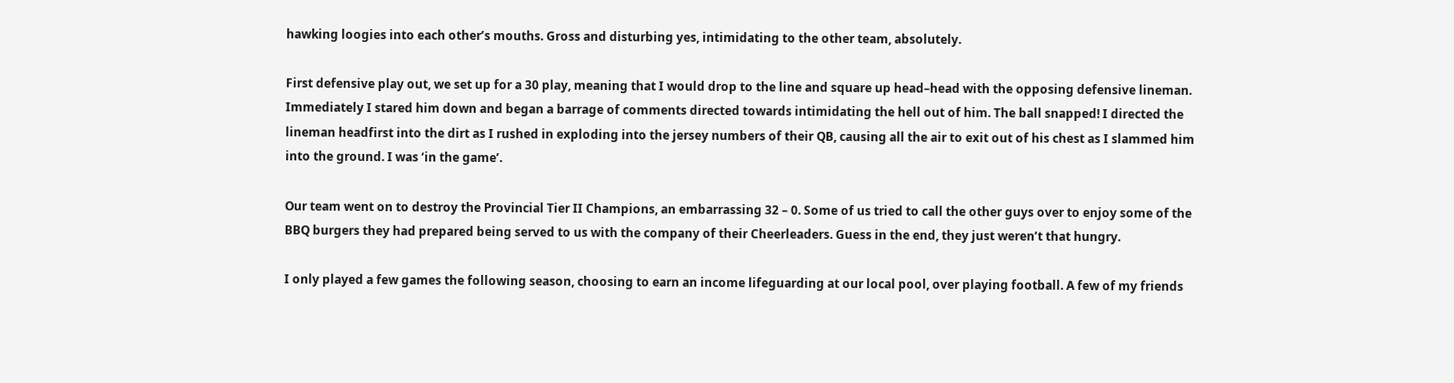hawking loogies into each other’s mouths. Gross and disturbing yes, intimidating to the other team, absolutely.

First defensive play out, we set up for a 30 play, meaning that I would drop to the line and square up head–head with the opposing defensive lineman. Immediately I stared him down and began a barrage of comments directed towards intimidating the hell out of him. The ball snapped! I directed the lineman headfirst into the dirt as I rushed in exploding into the jersey numbers of their QB, causing all the air to exit out of his chest as I slammed him into the ground. I was ‘in the game’.

Our team went on to destroy the Provincial Tier II Champions, an embarrassing 32 – 0. Some of us tried to call the other guys over to enjoy some of the BBQ burgers they had prepared being served to us with the company of their Cheerleaders. Guess in the end, they just weren’t that hungry.

I only played a few games the following season, choosing to earn an income lifeguarding at our local pool, over playing football. A few of my friends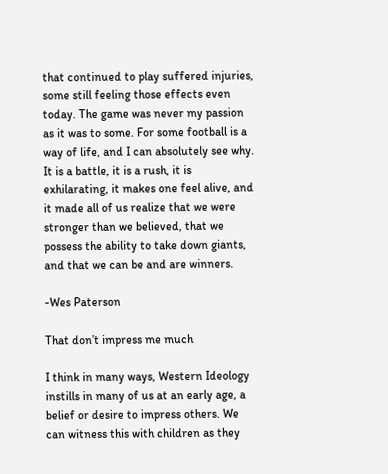that continued to play suffered injuries, some still feeling those effects even today. The game was never my passion as it was to some. For some football is a way of life, and I can absolutely see why. It is a battle, it is a rush, it is exhilarating, it makes one feel alive, and it made all of us realize that we were stronger than we believed, that we possess the ability to take down giants, and that we can be and are winners.

-Wes Paterson

That don’t impress me much

I think in many ways, Western Ideology instills in many of us at an early age, a belief or desire to impress others. We can witness this with children as they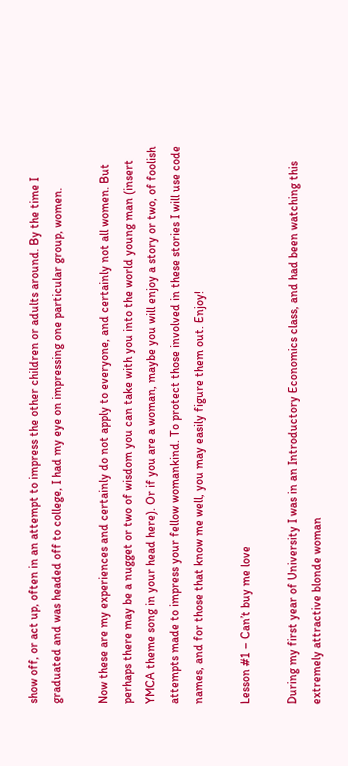show off, or act up, often in an attempt to impress the other children or adults around. By the time I graduated and was headed off to college, I had my eye on impressing one particular group, women.

Now these are my experiences and certainly do not apply to everyone, and certainly not all women. But perhaps there may be a nugget or two of wisdom you can take with you into the world young man (insert YMCA theme song in your head here). Or if you are a woman, maybe you will enjoy a story or two, of foolish attempts made to impress your fellow womankind. To protect those involved in these stories I will use code names, and for those that know me well, you may easily figure them out. Enjoy!

Lesson #1 – Can’t buy me love

During my first year of University I was in an Introductory Economics class, and had been watching this extremely attractive blonde woman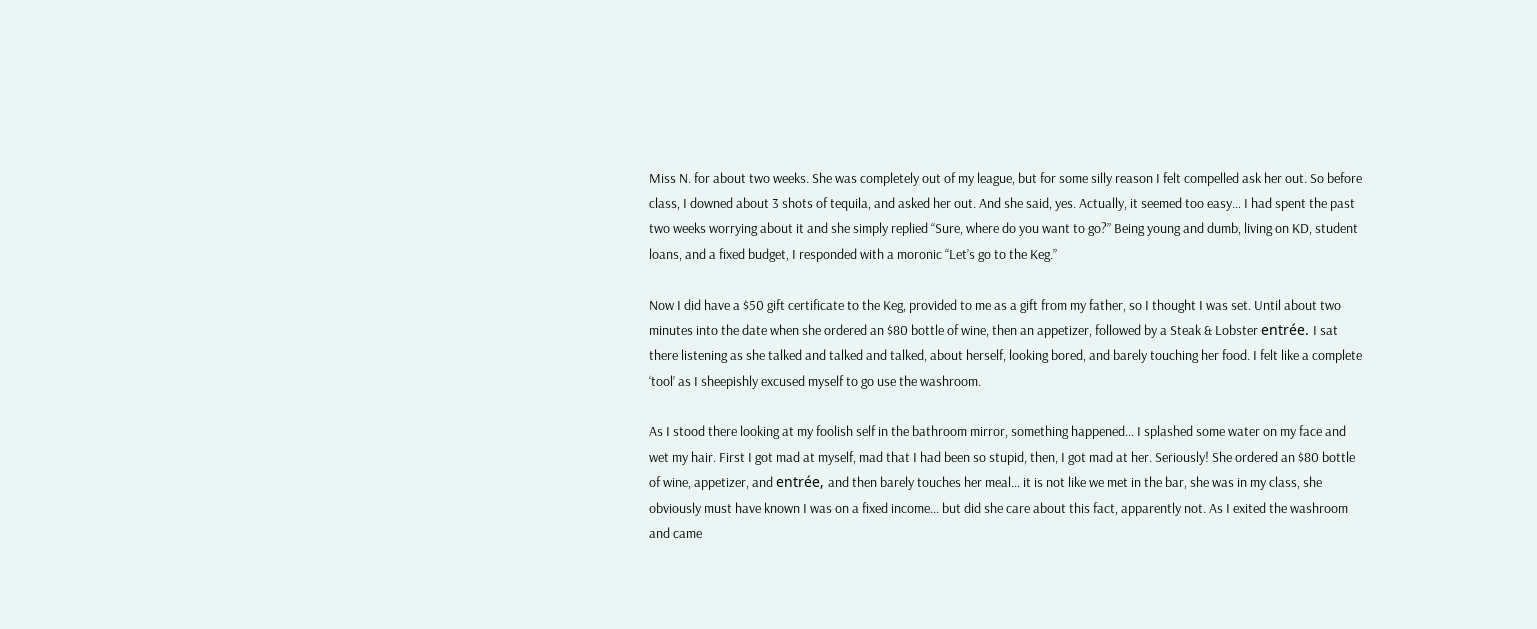Miss N. for about two weeks. She was completely out of my league, but for some silly reason I felt compelled ask her out. So before class, I downed about 3 shots of tequila, and asked her out. And she said, yes. Actually, it seemed too easy… I had spent the past two weeks worrying about it and she simply replied “Sure, where do you want to go?” Being young and dumb, living on KD, student loans, and a fixed budget, I responded with a moronic “Let’s go to the Keg.”

Now I did have a $50 gift certificate to the Keg, provided to me as a gift from my father, so I thought I was set. Until about two minutes into the date when she ordered an $80 bottle of wine, then an appetizer, followed by a Steak & Lobster entrée. I sat there listening as she talked and talked and talked, about herself, looking bored, and barely touching her food. I felt like a complete ‘tool’ as I sheepishly excused myself to go use the washroom.

As I stood there looking at my foolish self in the bathroom mirror, something happened… I splashed some water on my face and wet my hair. First I got mad at myself, mad that I had been so stupid, then, I got mad at her. Seriously! She ordered an $80 bottle of wine, appetizer, and entrée, and then barely touches her meal… it is not like we met in the bar, she was in my class, she obviously must have known I was on a fixed income… but did she care about this fact, apparently not. As I exited the washroom and came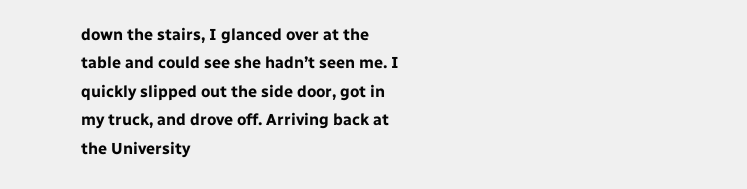down the stairs, I glanced over at the table and could see she hadn’t seen me. I quickly slipped out the side door, got in my truck, and drove off. Arriving back at the University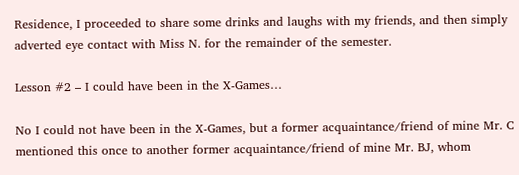Residence, I proceeded to share some drinks and laughs with my friends, and then simply adverted eye contact with Miss N. for the remainder of the semester.

Lesson #2 – I could have been in the X-Games…

No I could not have been in the X-Games, but a former acquaintance/friend of mine Mr. C mentioned this once to another former acquaintance/friend of mine Mr. BJ, whom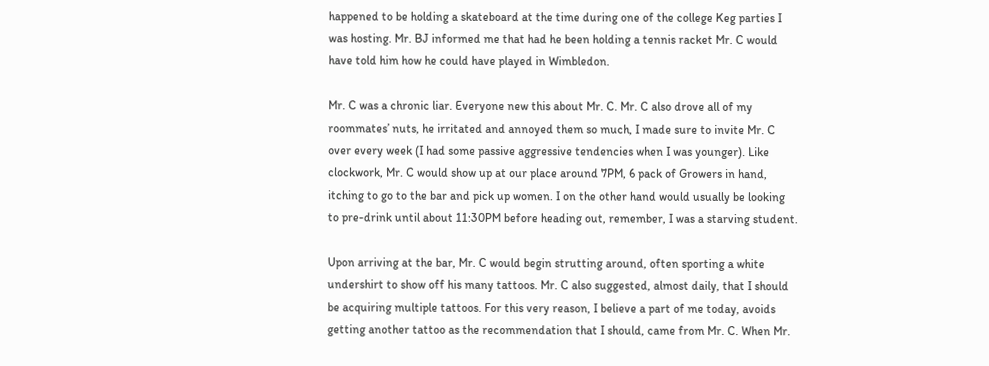happened to be holding a skateboard at the time during one of the college Keg parties I was hosting. Mr. BJ informed me that had he been holding a tennis racket Mr. C would have told him how he could have played in Wimbledon.

Mr. C was a chronic liar. Everyone new this about Mr. C. Mr. C also drove all of my roommates’ nuts, he irritated and annoyed them so much, I made sure to invite Mr. C over every week (I had some passive aggressive tendencies when I was younger). Like clockwork, Mr. C would show up at our place around 7PM, 6 pack of Growers in hand, itching to go to the bar and pick up women. I on the other hand would usually be looking to pre-drink until about 11:30PM before heading out, remember, I was a starving student.

Upon arriving at the bar, Mr. C would begin strutting around, often sporting a white undershirt to show off his many tattoos. Mr. C also suggested, almost daily, that I should be acquiring multiple tattoos. For this very reason, I believe a part of me today, avoids getting another tattoo as the recommendation that I should, came from Mr. C. When Mr.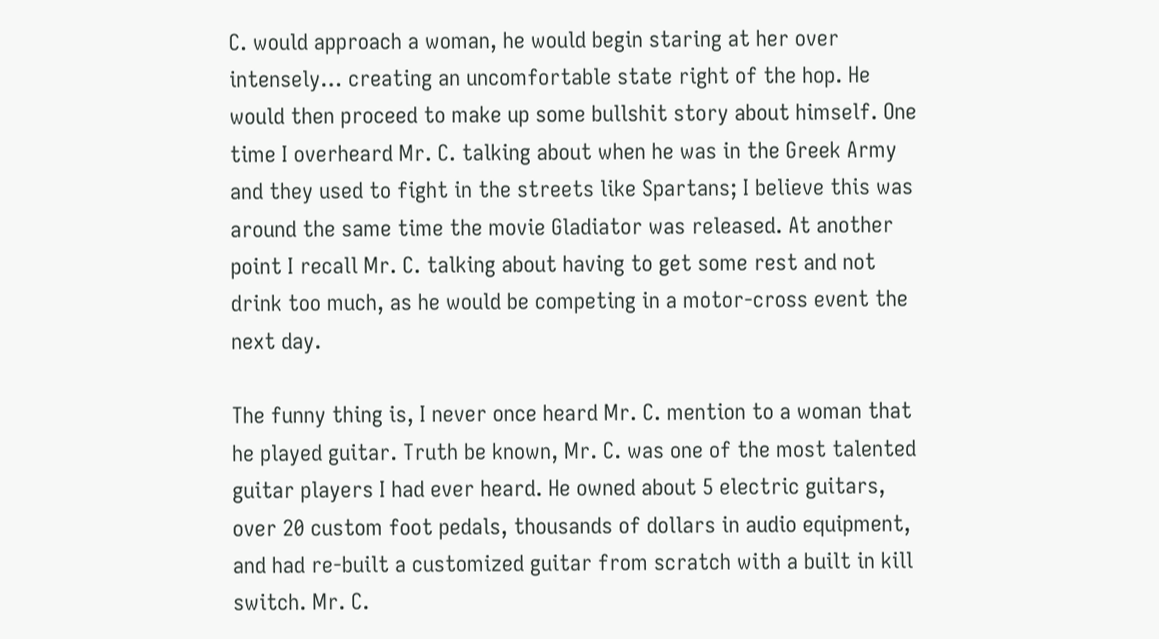C. would approach a woman, he would begin staring at her over intensely… creating an uncomfortable state right of the hop. He would then proceed to make up some bullshit story about himself. One time I overheard Mr. C. talking about when he was in the Greek Army and they used to fight in the streets like Spartans; I believe this was around the same time the movie Gladiator was released. At another point I recall Mr. C. talking about having to get some rest and not drink too much, as he would be competing in a motor-cross event the next day.

The funny thing is, I never once heard Mr. C. mention to a woman that he played guitar. Truth be known, Mr. C. was one of the most talented guitar players I had ever heard. He owned about 5 electric guitars, over 20 custom foot pedals, thousands of dollars in audio equipment, and had re-built a customized guitar from scratch with a built in kill switch. Mr. C.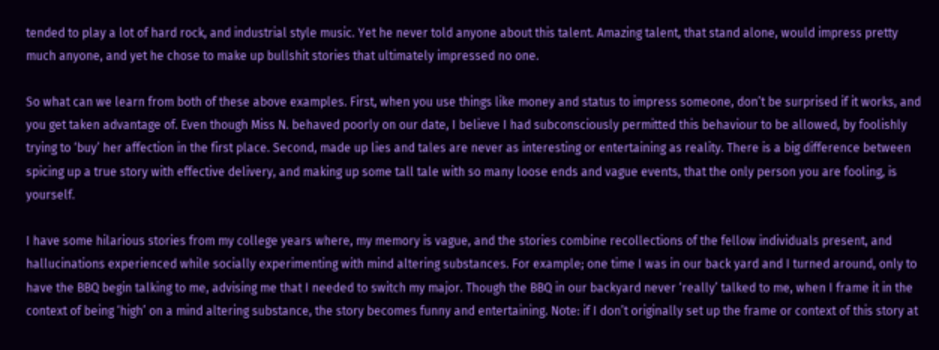tended to play a lot of hard rock, and industrial style music. Yet he never told anyone about this talent. Amazing talent, that stand alone, would impress pretty much anyone, and yet he chose to make up bullshit stories that ultimately impressed no one.

So what can we learn from both of these above examples. First, when you use things like money and status to impress someone, don’t be surprised if it works, and you get taken advantage of. Even though Miss N. behaved poorly on our date, I believe I had subconsciously permitted this behaviour to be allowed, by foolishly trying to ‘buy’ her affection in the first place. Second, made up lies and tales are never as interesting or entertaining as reality. There is a big difference between spicing up a true story with effective delivery, and making up some tall tale with so many loose ends and vague events, that the only person you are fooling, is yourself.

I have some hilarious stories from my college years where, my memory is vague, and the stories combine recollections of the fellow individuals present, and hallucinations experienced while socially experimenting with mind altering substances. For example; one time I was in our back yard and I turned around, only to have the BBQ begin talking to me, advising me that I needed to switch my major. Though the BBQ in our backyard never ‘really’ talked to me, when I frame it in the context of being ‘high’ on a mind altering substance, the story becomes funny and entertaining. Note: if I don’t originally set up the frame or context of this story at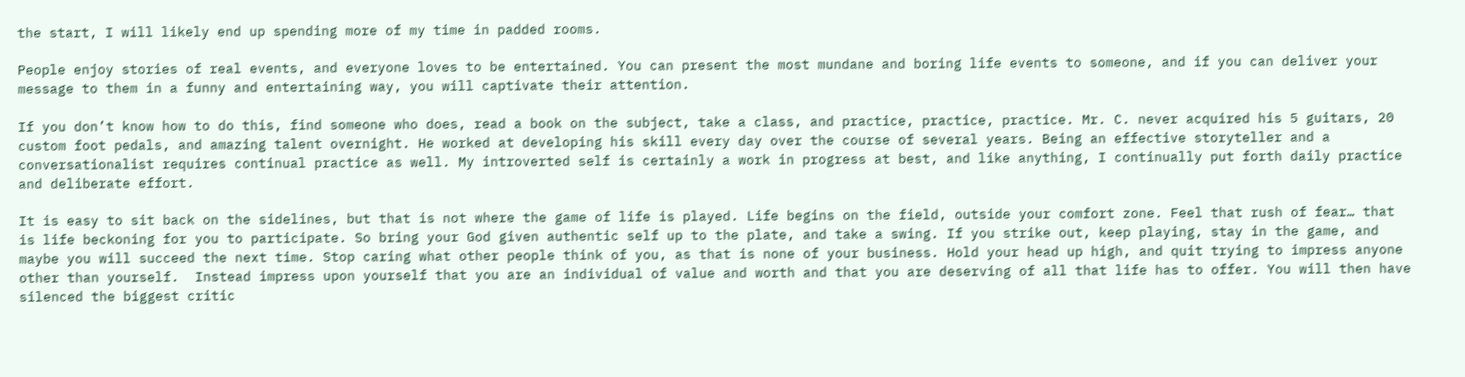the start, I will likely end up spending more of my time in padded rooms.

People enjoy stories of real events, and everyone loves to be entertained. You can present the most mundane and boring life events to someone, and if you can deliver your message to them in a funny and entertaining way, you will captivate their attention.

If you don’t know how to do this, find someone who does, read a book on the subject, take a class, and practice, practice, practice. Mr. C. never acquired his 5 guitars, 20 custom foot pedals, and amazing talent overnight. He worked at developing his skill every day over the course of several years. Being an effective storyteller and a conversationalist requires continual practice as well. My introverted self is certainly a work in progress at best, and like anything, I continually put forth daily practice and deliberate effort.

It is easy to sit back on the sidelines, but that is not where the game of life is played. Life begins on the field, outside your comfort zone. Feel that rush of fear… that is life beckoning for you to participate. So bring your God given authentic self up to the plate, and take a swing. If you strike out, keep playing, stay in the game, and maybe you will succeed the next time. Stop caring what other people think of you, as that is none of your business. Hold your head up high, and quit trying to impress anyone other than yourself.  Instead impress upon yourself that you are an individual of value and worth and that you are deserving of all that life has to offer. You will then have silenced the biggest critic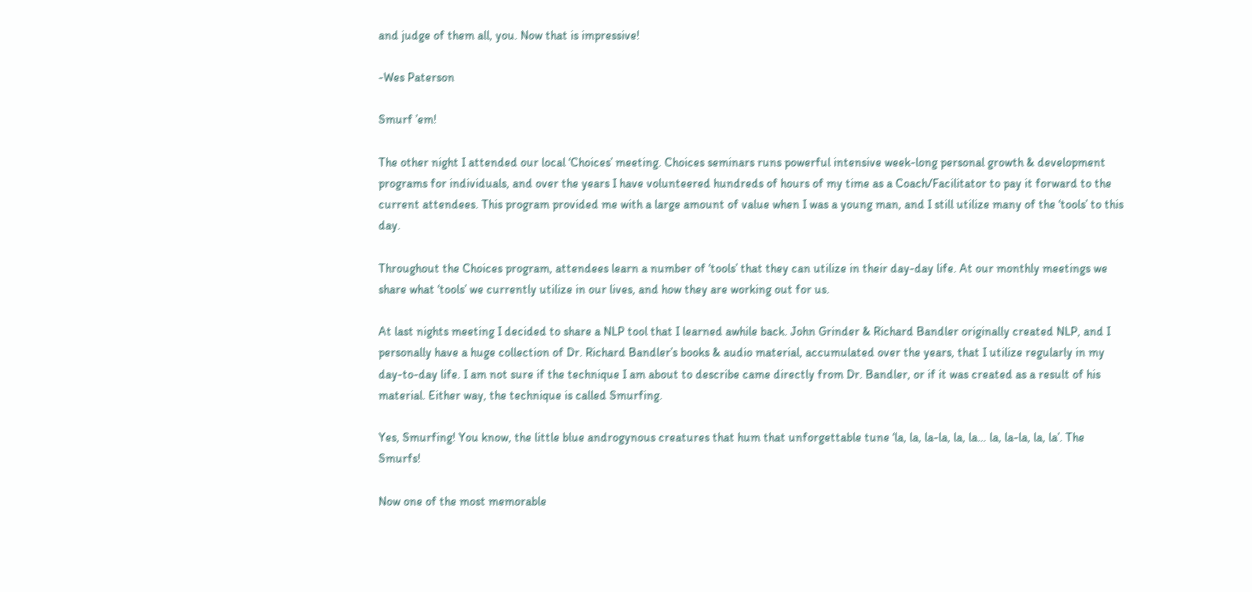and judge of them all, you. Now that is impressive!

-Wes Paterson

Smurf ’em!

The other night I attended our local ‘Choices’ meeting. Choices seminars runs powerful intensive week-long personal growth & development programs for individuals, and over the years I have volunteered hundreds of hours of my time as a Coach/Facilitator to pay it forward to the current attendees. This program provided me with a large amount of value when I was a young man, and I still utilize many of the ‘tools’ to this day.

Throughout the Choices program, attendees learn a number of ‘tools’ that they can utilize in their day-day life. At our monthly meetings we share what ‘tools’ we currently utilize in our lives, and how they are working out for us.

At last nights meeting I decided to share a NLP tool that I learned awhile back. John Grinder & Richard Bandler originally created NLP, and I personally have a huge collection of Dr. Richard Bandler’s books & audio material, accumulated over the years, that I utilize regularly in my day-to-day life. I am not sure if the technique I am about to describe came directly from Dr. Bandler, or if it was created as a result of his material. Either way, the technique is called Smurfing.

Yes, Smurfing! You know, the little blue androgynous creatures that hum that unforgettable tune ‘la, la, la-la, la, la… la, la-la, la, la’. The Smurfs!

Now one of the most memorable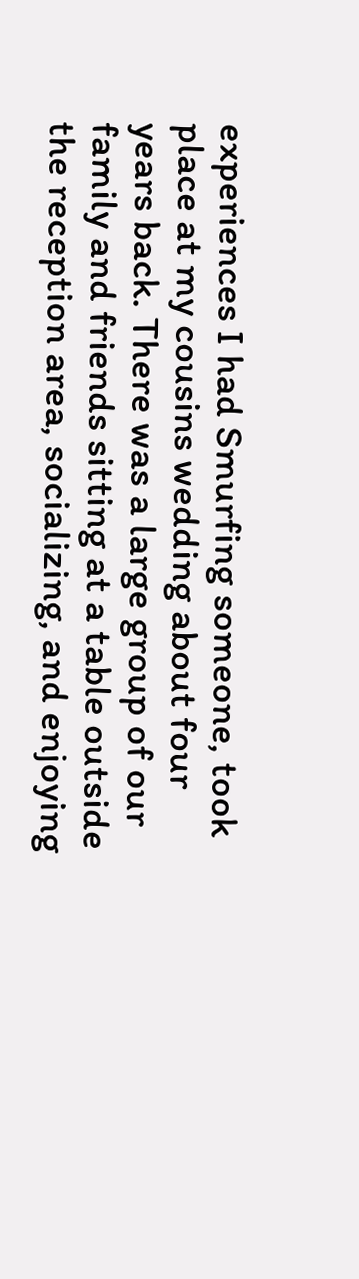experiences I had Smurfing someone, took place at my cousins wedding about four years back. There was a large group of our family and friends sitting at a table outside the reception area, socializing, and enjoying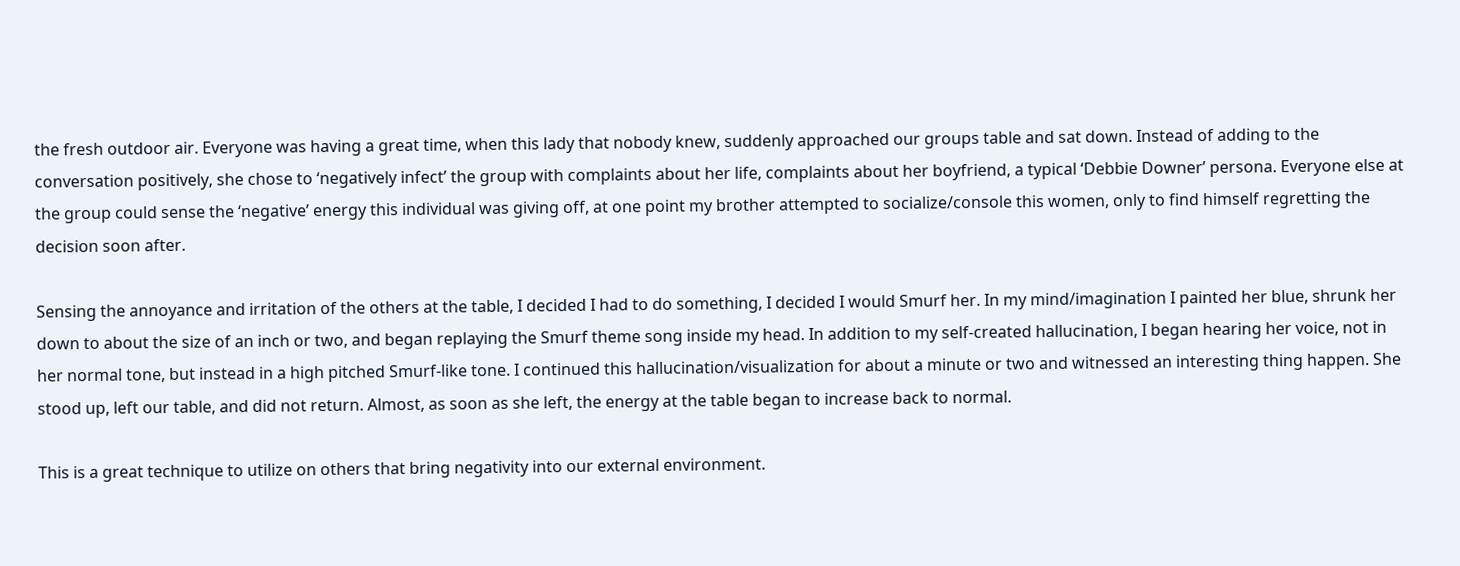the fresh outdoor air. Everyone was having a great time, when this lady that nobody knew, suddenly approached our groups table and sat down. Instead of adding to the conversation positively, she chose to ‘negatively infect’ the group with complaints about her life, complaints about her boyfriend, a typical ‘Debbie Downer’ persona. Everyone else at the group could sense the ‘negative’ energy this individual was giving off, at one point my brother attempted to socialize/console this women, only to find himself regretting the decision soon after.

Sensing the annoyance and irritation of the others at the table, I decided I had to do something, I decided I would Smurf her. In my mind/imagination I painted her blue, shrunk her down to about the size of an inch or two, and began replaying the Smurf theme song inside my head. In addition to my self-created hallucination, I began hearing her voice, not in her normal tone, but instead in a high pitched Smurf-like tone. I continued this hallucination/visualization for about a minute or two and witnessed an interesting thing happen. She stood up, left our table, and did not return. Almost, as soon as she left, the energy at the table began to increase back to normal.

This is a great technique to utilize on others that bring negativity into our external environment.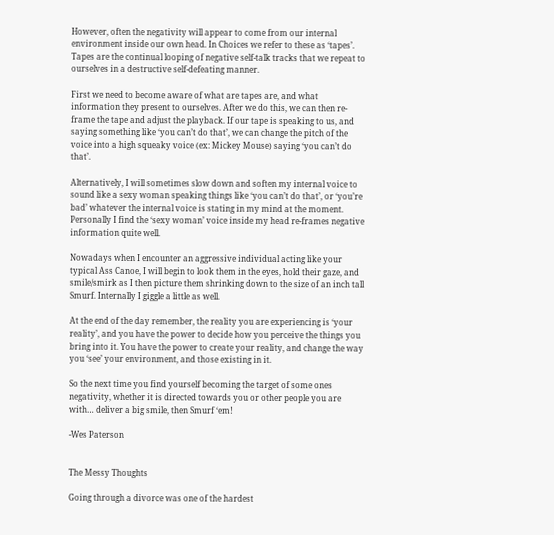However, often the negativity will appear to come from our internal environment inside our own head. In Choices we refer to these as ‘tapes’. Tapes are the continual looping of negative self-talk tracks that we repeat to ourselves in a destructive self-defeating manner.

First we need to become aware of what are tapes are, and what information they present to ourselves. After we do this, we can then re-frame the tape and adjust the playback. If our tape is speaking to us, and saying something like ‘you can’t do that’, we can change the pitch of the voice into a high squeaky voice (ex: Mickey Mouse) saying ‘you can’t do that’.

Alternatively, I will sometimes slow down and soften my internal voice to sound like a sexy woman speaking things like ‘you can’t do that’, or ‘you’re bad’ whatever the internal voice is stating in my mind at the moment. Personally I find the ‘sexy woman’ voice inside my head re-frames negative information quite well.

Nowadays when I encounter an aggressive individual acting like your typical Ass Canoe, I will begin to look them in the eyes, hold their gaze, and smile/smirk as I then picture them shrinking down to the size of an inch tall Smurf. Internally I giggle a little as well.

At the end of the day remember, the reality you are experiencing is ‘your reality’, and you have the power to decide how you perceive the things you bring into it. You have the power to create your reality, and change the way you ‘see’ your environment, and those existing in it.

So the next time you find yourself becoming the target of some ones negativity, whether it is directed towards you or other people you are with… deliver a big smile, then Smurf ‘em!

-Wes Paterson


The Messy Thoughts

Going through a divorce was one of the hardest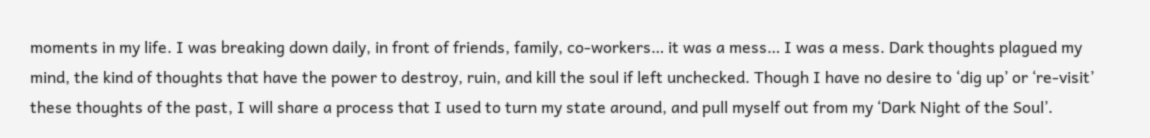moments in my life. I was breaking down daily, in front of friends, family, co-workers… it was a mess… I was a mess. Dark thoughts plagued my mind, the kind of thoughts that have the power to destroy, ruin, and kill the soul if left unchecked. Though I have no desire to ‘dig up’ or ‘re-visit’ these thoughts of the past, I will share a process that I used to turn my state around, and pull myself out from my ‘Dark Night of the Soul’.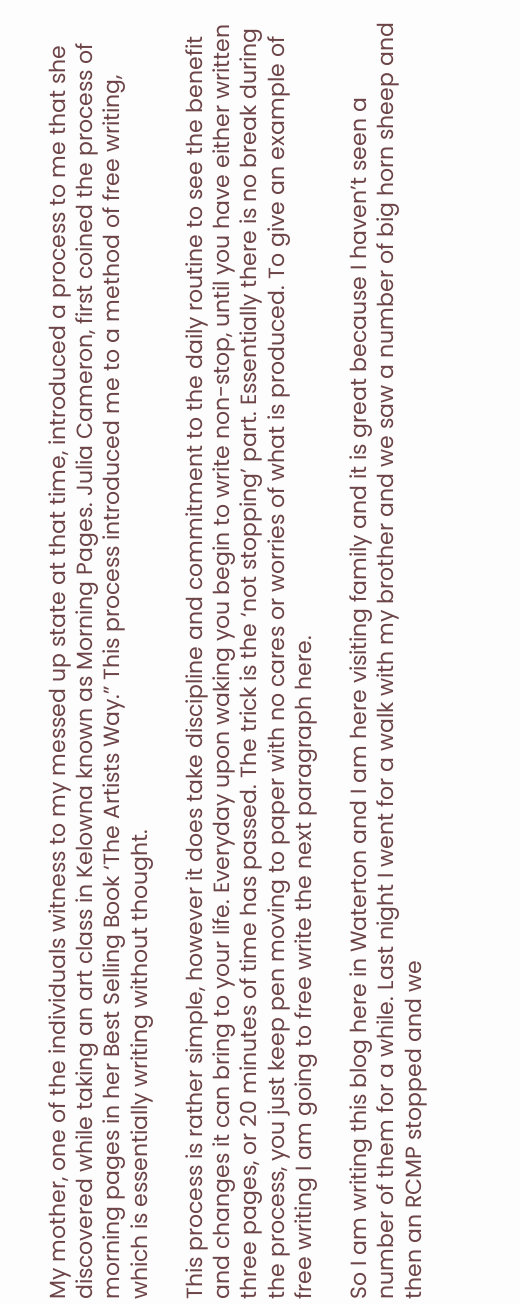My mother, one of the individuals witness to my messed up state at that time, introduced a process to me that she discovered while taking an art class in Kelowna known as Morning Pages. Julia Cameron, first coined the process of morning pages in her Best Selling Book ‘The Artists Way.” This process introduced me to a method of free writing, which is essentially writing without thought.

This process is rather simple, however it does take discipline and commitment to the daily routine to see the benefit and changes it can bring to your life. Everyday upon waking you begin to write non-stop, until you have either written three pages, or 20 minutes of time has passed. The trick is the ‘not stopping’ part. Essentially there is no break during the process, you just keep pen moving to paper with no cares or worries of what is produced. To give an example of free writing I am going to free write the next paragraph here.

So I am writing this blog here in Waterton and I am here visiting family and it is great because I haven’t seen a number of them for a while. Last night I went for a walk with my brother and we saw a number of big horn sheep and then an RCMP stopped and we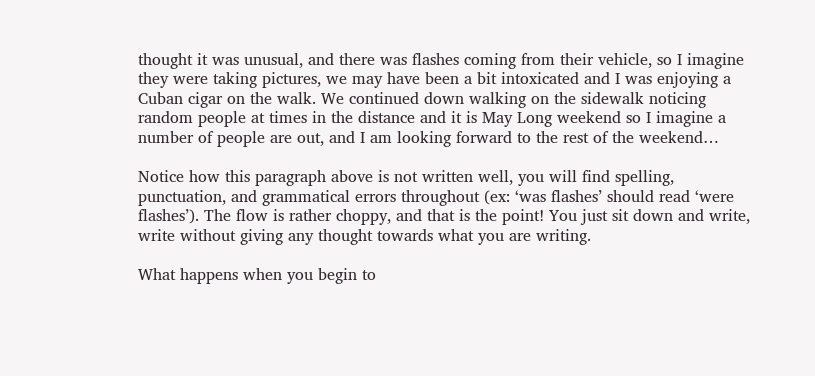thought it was unusual, and there was flashes coming from their vehicle, so I imagine they were taking pictures, we may have been a bit intoxicated and I was enjoying a Cuban cigar on the walk. We continued down walking on the sidewalk noticing random people at times in the distance and it is May Long weekend so I imagine a number of people are out, and I am looking forward to the rest of the weekend…

Notice how this paragraph above is not written well, you will find spelling, punctuation, and grammatical errors throughout (ex: ‘was flashes’ should read ‘were flashes’). The flow is rather choppy, and that is the point! You just sit down and write, write without giving any thought towards what you are writing.

What happens when you begin to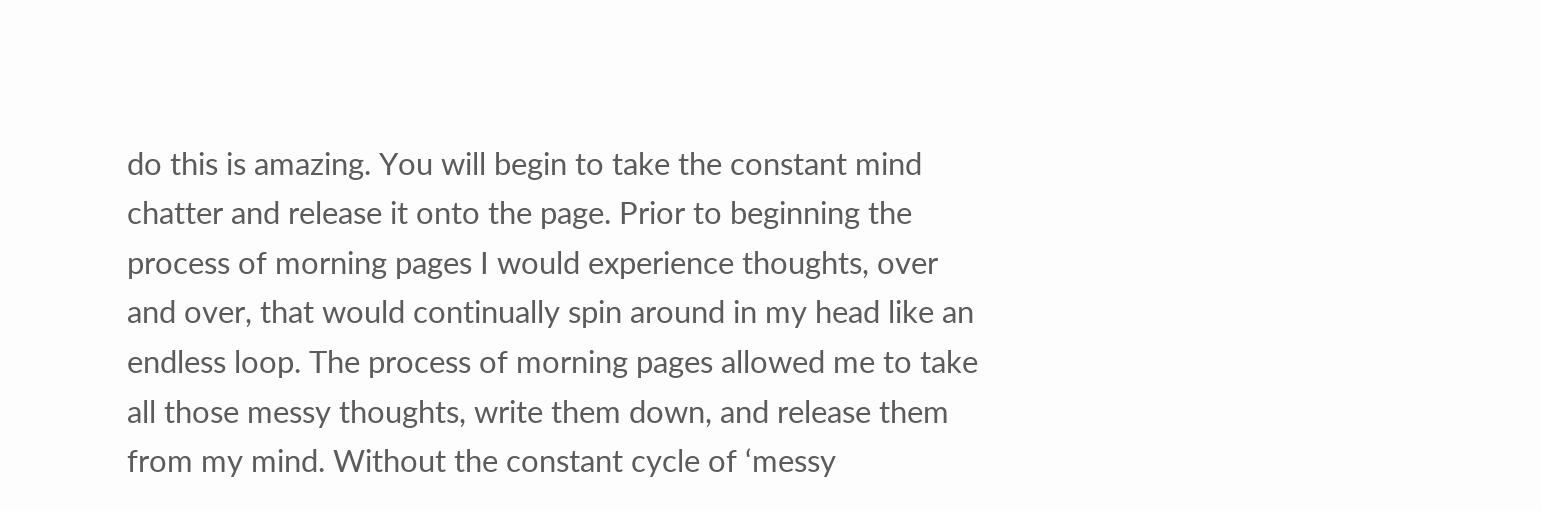do this is amazing. You will begin to take the constant mind chatter and release it onto the page. Prior to beginning the process of morning pages I would experience thoughts, over and over, that would continually spin around in my head like an endless loop. The process of morning pages allowed me to take all those messy thoughts, write them down, and release them from my mind. Without the constant cycle of ‘messy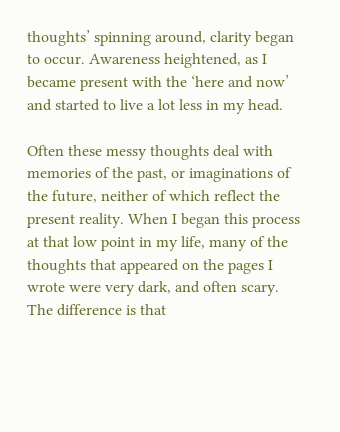thoughts’ spinning around, clarity began to occur. Awareness heightened, as I became present with the ‘here and now’ and started to live a lot less in my head.

Often these messy thoughts deal with memories of the past, or imaginations of the future, neither of which reflect the present reality. When I began this process at that low point in my life, many of the thoughts that appeared on the pages I wrote were very dark, and often scary. The difference is that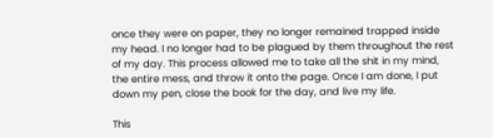once they were on paper, they no longer remained trapped inside my head. I no longer had to be plagued by them throughout the rest of my day. This process allowed me to take all the shit in my mind, the entire mess, and throw it onto the page. Once I am done, I put down my pen, close the book for the day, and live my life.

This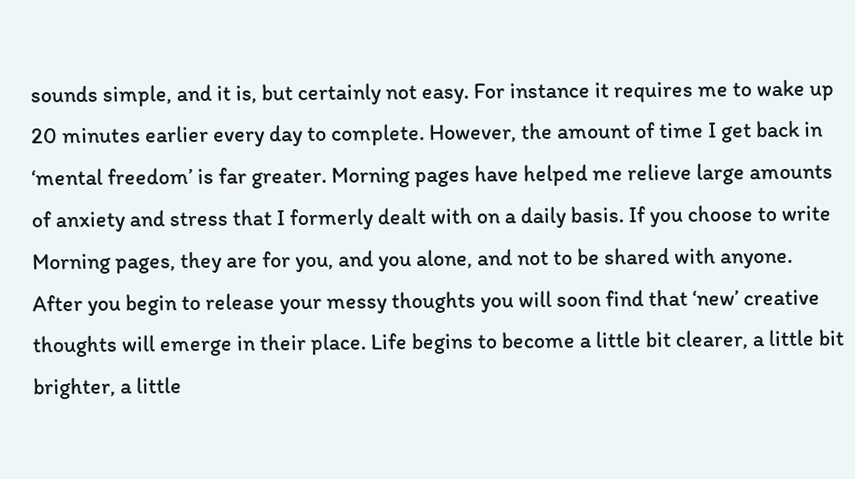sounds simple, and it is, but certainly not easy. For instance it requires me to wake up 20 minutes earlier every day to complete. However, the amount of time I get back in ‘mental freedom’ is far greater. Morning pages have helped me relieve large amounts of anxiety and stress that I formerly dealt with on a daily basis. If you choose to write Morning pages, they are for you, and you alone, and not to be shared with anyone. After you begin to release your messy thoughts you will soon find that ‘new’ creative thoughts will emerge in their place. Life begins to become a little bit clearer, a little bit brighter, a little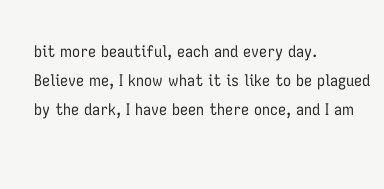bit more beautiful, each and every day. Believe me, I know what it is like to be plagued by the dark, I have been there once, and I am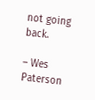not going back.

– Wes Paterson